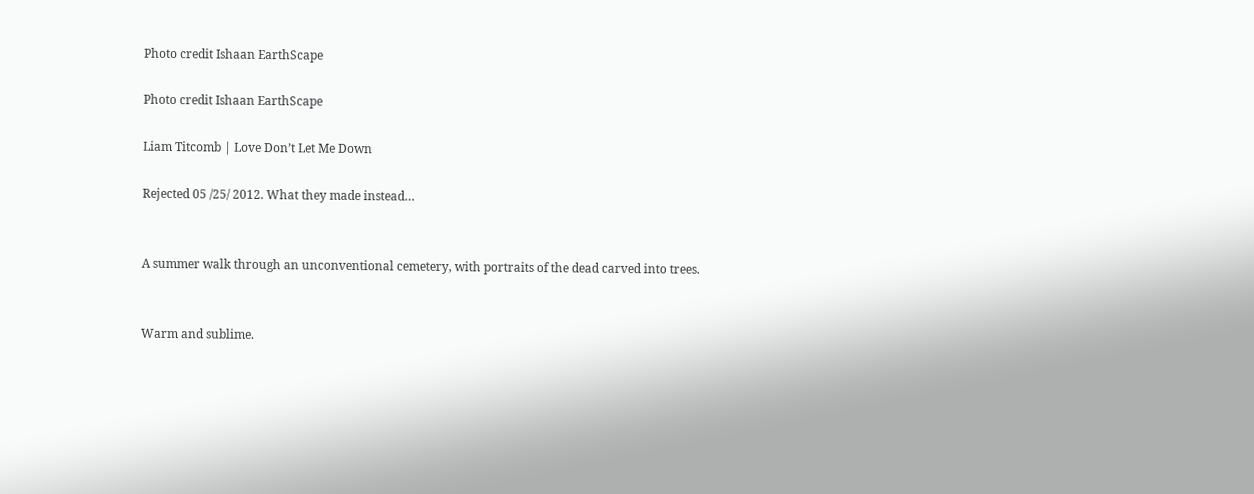Photo credit Ishaan EarthScape

Photo credit Ishaan EarthScape

Liam Titcomb | Love Don’t Let Me Down

Rejected 05 /25/ 2012. What they made instead…


A summer walk through an unconventional cemetery, with portraits of the dead carved into trees.


Warm and sublime.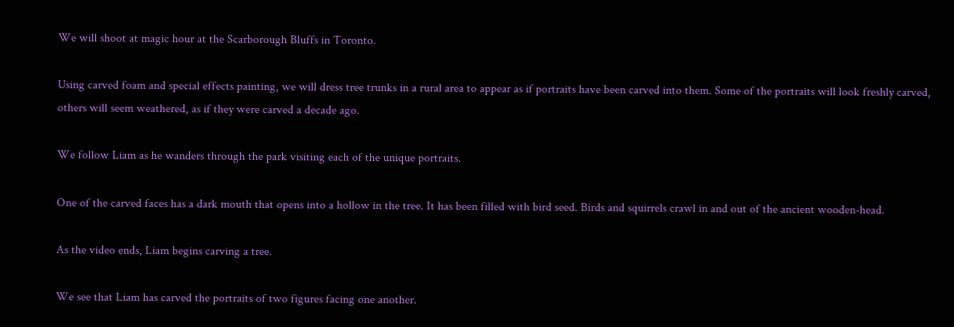We will shoot at magic hour at the Scarborough Bluffs in Toronto.

Using carved foam and special effects painting, we will dress tree trunks in a rural area to appear as if portraits have been carved into them. Some of the portraits will look freshly carved, others will seem weathered, as if they were carved a decade ago.

We follow Liam as he wanders through the park visiting each of the unique portraits.

One of the carved faces has a dark mouth that opens into a hollow in the tree. It has been filled with bird seed. Birds and squirrels crawl in and out of the ancient wooden-head.

As the video ends, Liam begins carving a tree.

We see that Liam has carved the portraits of two figures facing one another.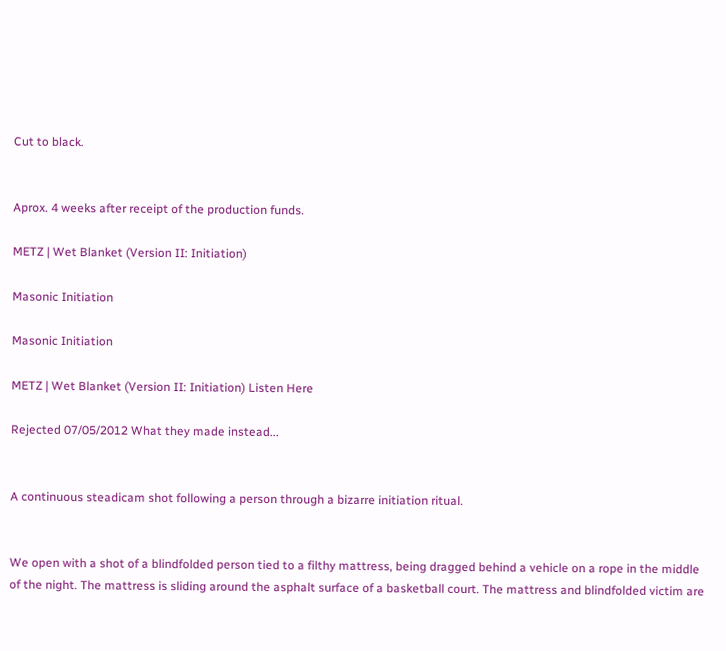Cut to black.


Aprox. 4 weeks after receipt of the production funds.

METZ | Wet Blanket (Version II: Initiation)

Masonic Initiation

Masonic Initiation

METZ | Wet Blanket (Version II: Initiation) Listen Here

Rejected 07/05/2012 What they made instead...


A continuous steadicam shot following a person through a bizarre initiation ritual.


We open with a shot of a blindfolded person tied to a filthy mattress, being dragged behind a vehicle on a rope in the middle of the night. The mattress is sliding around the asphalt surface of a basketball court. The mattress and blindfolded victim are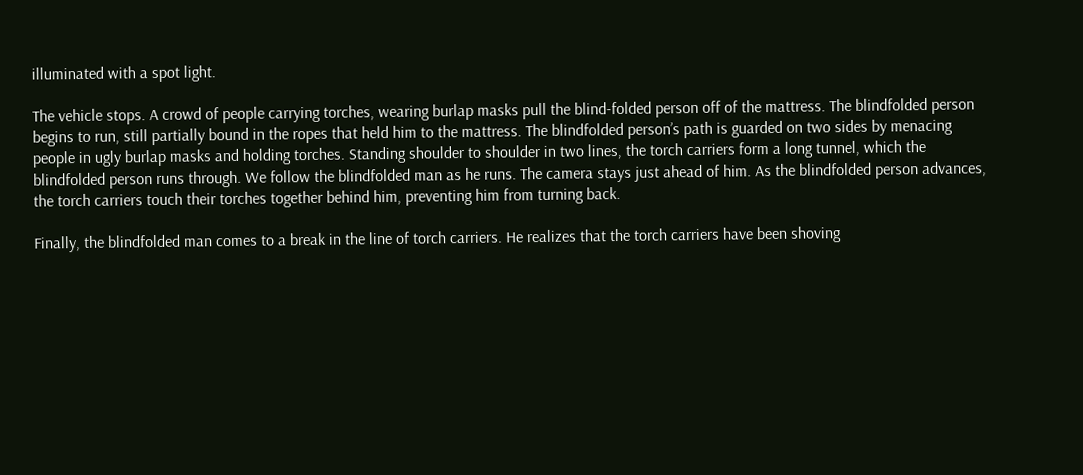illuminated with a spot light.

The vehicle stops. A crowd of people carrying torches, wearing burlap masks pull the blind-folded person off of the mattress. The blindfolded person begins to run, still partially bound in the ropes that held him to the mattress. The blindfolded person’s path is guarded on two sides by menacing people in ugly burlap masks and holding torches. Standing shoulder to shoulder in two lines, the torch carriers form a long tunnel, which the blindfolded person runs through. We follow the blindfolded man as he runs. The camera stays just ahead of him. As the blindfolded person advances, the torch carriers touch their torches together behind him, preventing him from turning back.

Finally, the blindfolded man comes to a break in the line of torch carriers. He realizes that the torch carriers have been shoving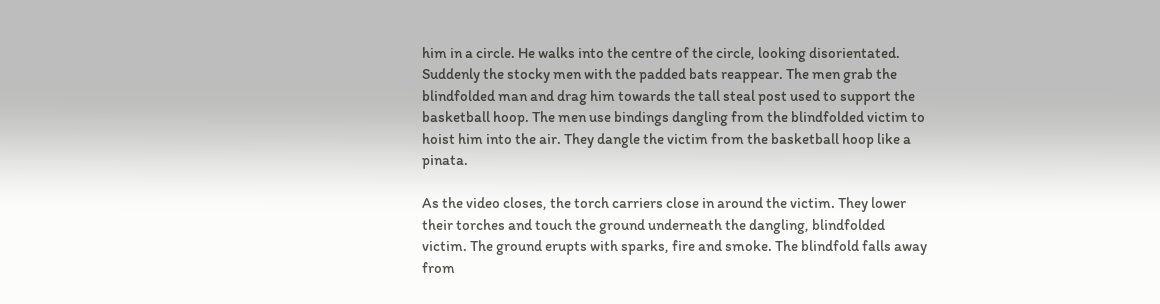him in a circle. He walks into the centre of the circle, looking disorientated. Suddenly the stocky men with the padded bats reappear. The men grab the blindfolded man and drag him towards the tall steal post used to support the basketball hoop. The men use bindings dangling from the blindfolded victim to hoist him into the air. They dangle the victim from the basketball hoop like a pinata.

As the video closes, the torch carriers close in around the victim. They lower their torches and touch the ground underneath the dangling, blindfolded victim. The ground erupts with sparks, fire and smoke. The blindfold falls away from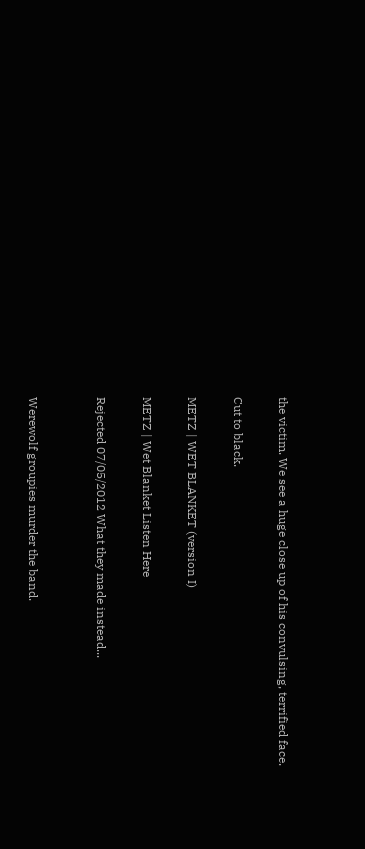the victim. We see a huge close up of his convulsing, terrified face.

Cut to black.

METZ | WET BLANKET (version I)

METZ | Wet Blanket Listen Here

Rejected 07/05/2012 What they made instead...


Werewolf groupies murder the band.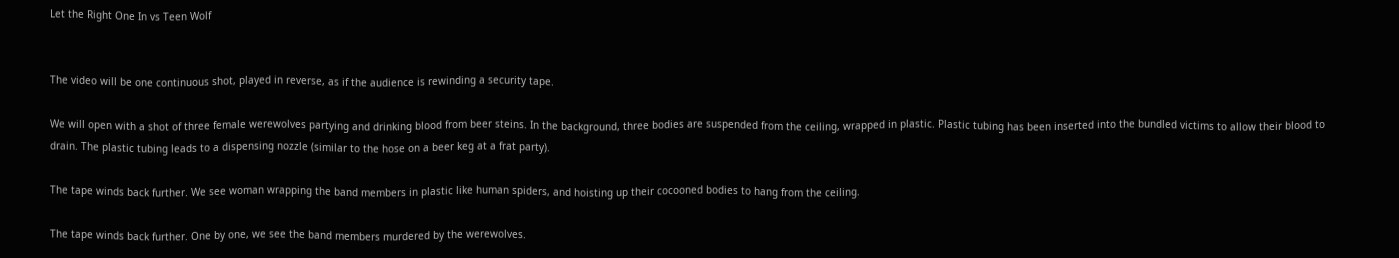Let the Right One In vs Teen Wolf


The video will be one continuous shot, played in reverse, as if the audience is rewinding a security tape.

We will open with a shot of three female werewolves partying and drinking blood from beer steins. In the background, three bodies are suspended from the ceiling, wrapped in plastic. Plastic tubing has been inserted into the bundled victims to allow their blood to drain. The plastic tubing leads to a dispensing nozzle (similar to the hose on a beer keg at a frat party).

The tape winds back further. We see woman wrapping the band members in plastic like human spiders, and hoisting up their cocooned bodies to hang from the ceiling.

The tape winds back further. One by one, we see the band members murdered by the werewolves.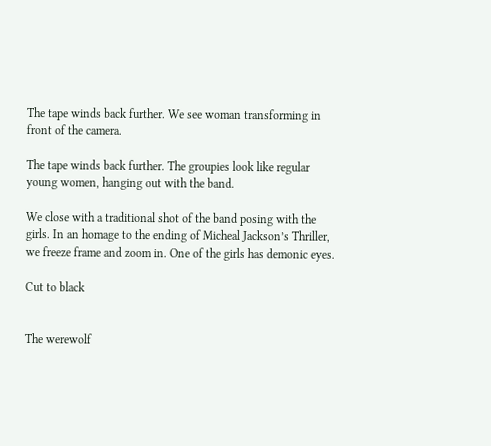The tape winds back further. We see woman transforming in front of the camera.

The tape winds back further. The groupies look like regular young women, hanging out with the band.

We close with a traditional shot of the band posing with the girls. In an homage to the ending of Micheal Jackson’s Thriller, we freeze frame and zoom in. One of the girls has demonic eyes.

Cut to black


The werewolf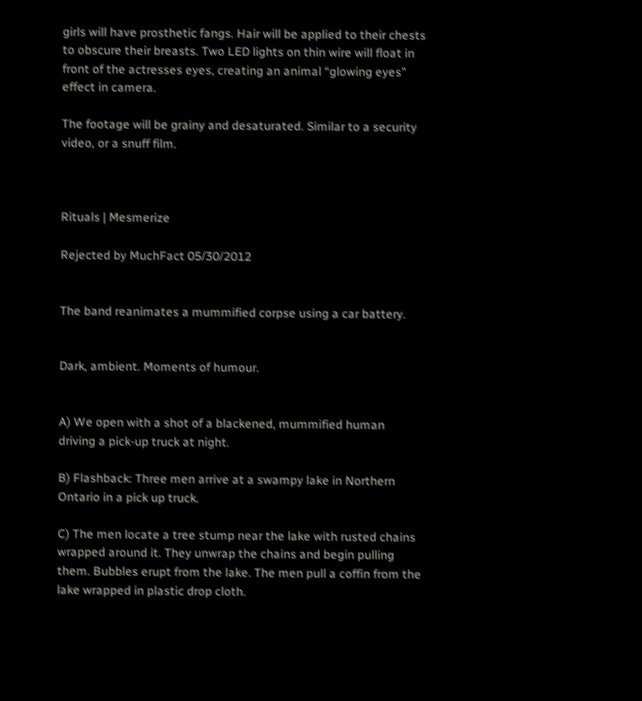girls will have prosthetic fangs. Hair will be applied to their chests to obscure their breasts. Two LED lights on thin wire will float in front of the actresses eyes, creating an animal “glowing eyes” effect in camera.

The footage will be grainy and desaturated. Similar to a security video, or a snuff film.



Rituals | Mesmerize

Rejected by MuchFact 05/30/2012


The band reanimates a mummified corpse using a car battery.


Dark, ambient. Moments of humour.


A) We open with a shot of a blackened, mummified human driving a pick-up truck at night.

B) Flashback: Three men arrive at a swampy lake in Northern Ontario in a pick up truck.

C) The men locate a tree stump near the lake with rusted chains wrapped around it. They unwrap the chains and begin pulling them. Bubbles erupt from the lake. The men pull a coffin from the lake wrapped in plastic drop cloth.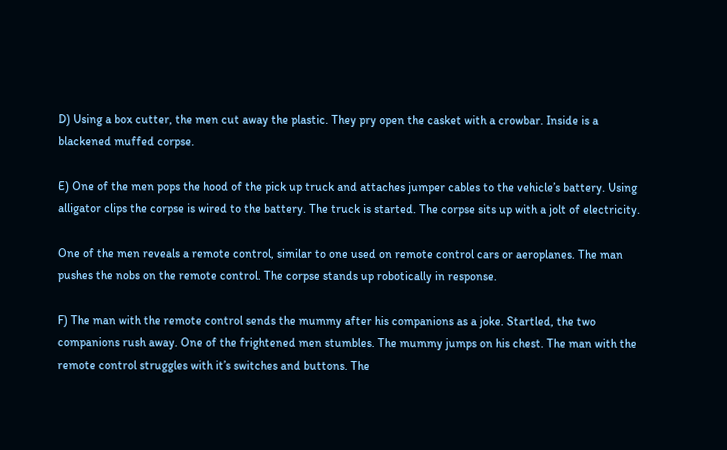D) Using a box cutter, the men cut away the plastic. They pry open the casket with a crowbar. Inside is a blackened muffed corpse.

E) One of the men pops the hood of the pick up truck and attaches jumper cables to the vehicle’s battery. Using alligator clips the corpse is wired to the battery. The truck is started. The corpse sits up with a jolt of electricity.

One of the men reveals a remote control, similar to one used on remote control cars or aeroplanes. The man pushes the nobs on the remote control. The corpse stands up robotically in response.

F) The man with the remote control sends the mummy after his companions as a joke. Startled, the two companions rush away. One of the frightened men stumbles. The mummy jumps on his chest. The man with the remote control struggles with it’s switches and buttons. The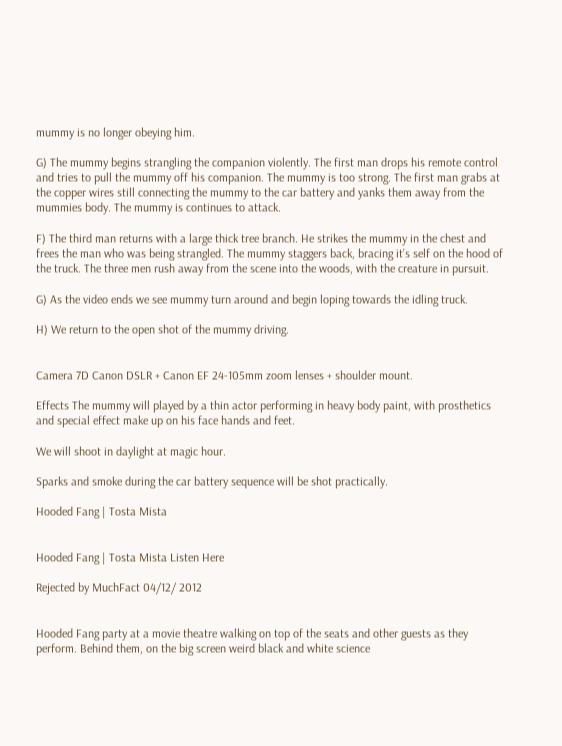mummy is no longer obeying him.

G) The mummy begins strangling the companion violently. The first man drops his remote control and tries to pull the mummy off his companion. The mummy is too strong. The first man grabs at the copper wires still connecting the mummy to the car battery and yanks them away from the mummies body. The mummy is continues to attack.

F) The third man returns with a large thick tree branch. He strikes the mummy in the chest and frees the man who was being strangled. The mummy staggers back, bracing it’s self on the hood of the truck. The three men rush away from the scene into the woods, with the creature in pursuit.

G) As the video ends we see mummy turn around and begin loping towards the idling truck.

H) We return to the open shot of the mummy driving.


Camera 7D Canon DSLR + Canon EF 24-105mm zoom lenses + shoulder mount.

Effects The mummy will played by a thin actor performing in heavy body paint, with prosthetics and special effect make up on his face hands and feet.

We will shoot in daylight at magic hour.

Sparks and smoke during the car battery sequence will be shot practically.

Hooded Fang | Tosta Mista


Hooded Fang | Tosta Mista Listen Here

Rejected by MuchFact 04/12/ 2012


Hooded Fang party at a movie theatre walking on top of the seats and other guests as they perform. Behind them, on the big screen weird black and white science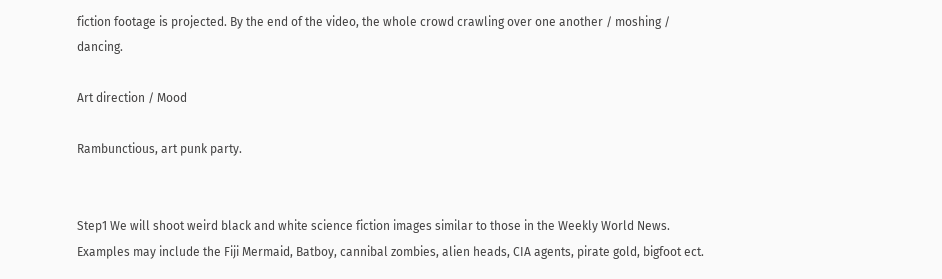fiction footage is projected. By the end of the video, the whole crowd crawling over one another / moshing / dancing.

Art direction / Mood

Rambunctious, art punk party.


Step1 We will shoot weird black and white science fiction images similar to those in the Weekly World News. Examples may include the Fiji Mermaid, Batboy, cannibal zombies, alien heads, CIA agents, pirate gold, bigfoot ect.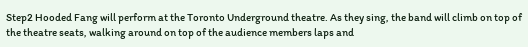Step2 Hooded Fang will perform at the Toronto Underground theatre. As they sing, the band will climb on top of the theatre seats, walking around on top of the audience members laps and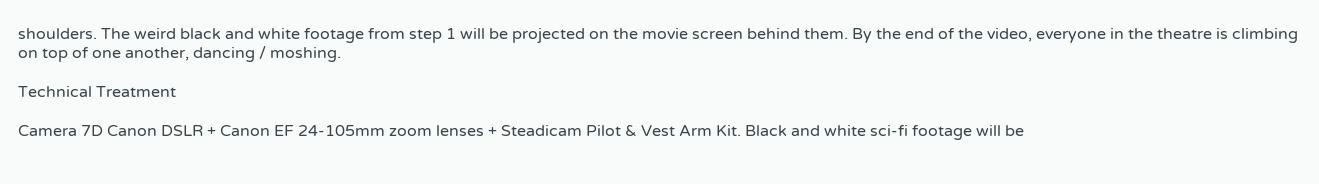shoulders. The weird black and white footage from step 1 will be projected on the movie screen behind them. By the end of the video, everyone in the theatre is climbing on top of one another, dancing / moshing.

Technical Treatment

Camera 7D Canon DSLR + Canon EF 24-105mm zoom lenses + Steadicam Pilot & Vest Arm Kit. Black and white sci-fi footage will be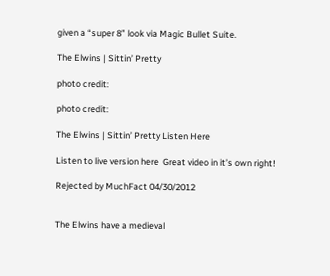given a “super 8” look via Magic Bullet Suite.

The Elwins | Sittin’ Pretty

photo credit:

photo credit:

The Elwins | Sittin’ Pretty Listen Here

Listen to live version here  Great video in it’s own right!

Rejected by MuchFact 04/30/2012


The Elwins have a medieval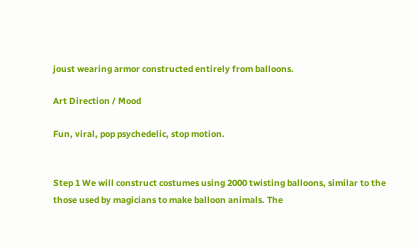joust wearing armor constructed entirely from balloons.

Art Direction / Mood

Fun, viral, pop psychedelic, stop motion.


Step 1 We will construct costumes using 2000 twisting balloons, similar to the those used by magicians to make balloon animals. The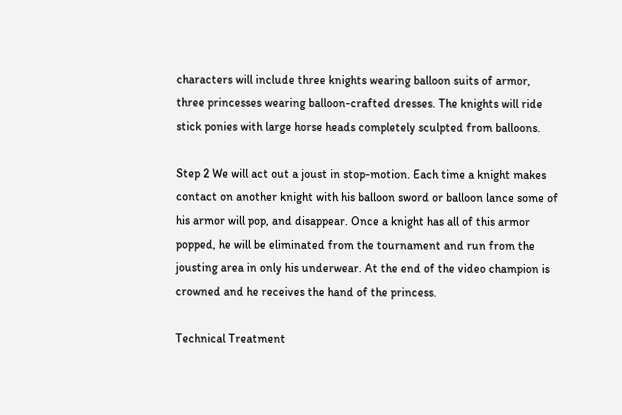characters will include three knights wearing balloon suits of armor, three princesses wearing balloon-crafted dresses. The knights will ride stick ponies with large horse heads completely sculpted from balloons.

Step 2 We will act out a joust in stop-motion. Each time a knight makes contact on another knight with his balloon sword or balloon lance some of his armor will pop, and disappear. Once a knight has all of this armor popped, he will be eliminated from the tournament and run from the jousting area in only his underwear. At the end of the video champion is crowned and he receives the hand of the princess.

Technical Treatment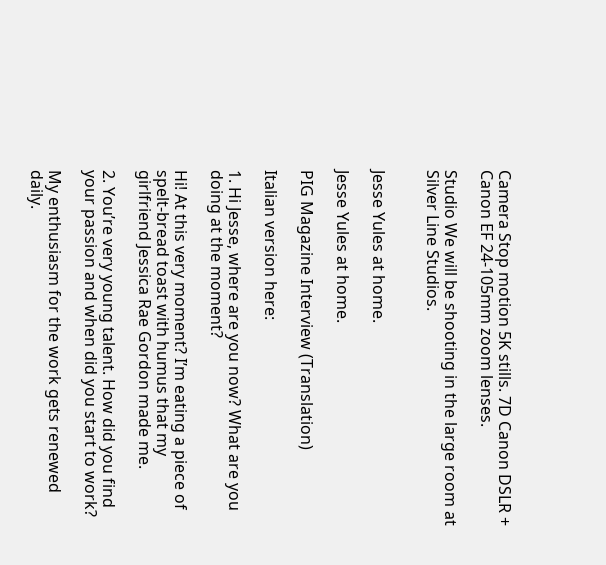Camera Stop motion 5K stills. 7D Canon DSLR + Canon EF 24-105mm zoom lenses.

Studio We will be shooting in the large room at Silver Line Studios.


Jesse Yules at home.

Jesse Yules at home.

PIG Magazine Interview (Translation)

Italian version here:

1. Hi Jesse, where are you now? What are you doing at the moment?

Hi! At this very moment? I’m eating a piece of spelt-bread toast with humus that my girlfriend Jessica Rae Gordon made me.

2. You’re very young talent. How did you find your passion and when did you start to work?

My enthusiasm for the work gets renewed daily.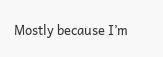Mostly because I’m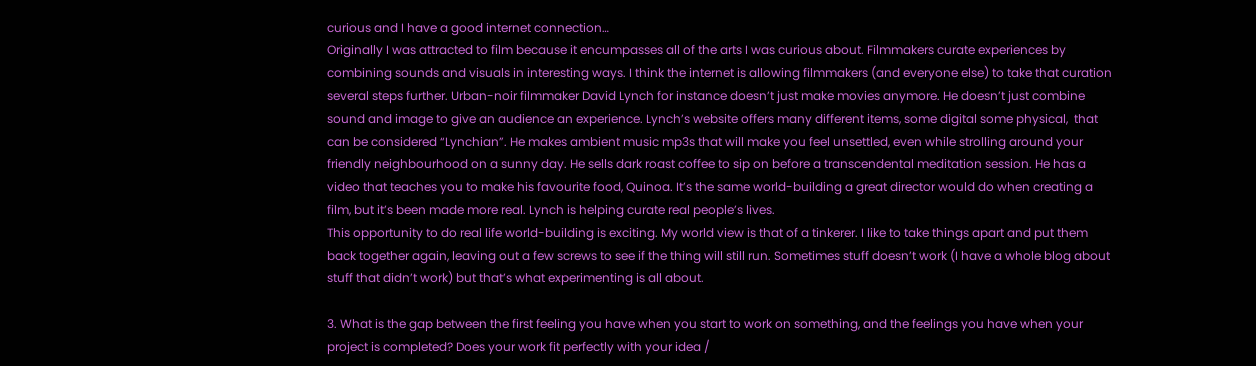curious and I have a good internet connection…
Originally I was attracted to film because it encumpasses all of the arts I was curious about. Filmmakers curate experiences by combining sounds and visuals in interesting ways. I think the internet is allowing filmmakers (and everyone else) to take that curation several steps further. Urban-noir filmmaker David Lynch for instance doesn’t just make movies anymore. He doesn’t just combine sound and image to give an audience an experience. Lynch’s website offers many different items, some digital some physical,  that can be considered “Lynchian”. He makes ambient music mp3s that will make you feel unsettled, even while strolling around your friendly neighbourhood on a sunny day. He sells dark roast coffee to sip on before a transcendental meditation session. He has a video that teaches you to make his favourite food, Quinoa. It’s the same world-building a great director would do when creating a film, but it’s been made more real. Lynch is helping curate real people’s lives.
This opportunity to do real life world-building is exciting. My world view is that of a tinkerer. I like to take things apart and put them back together again, leaving out a few screws to see if the thing will still run. Sometimes stuff doesn’t work (I have a whole blog about stuff that didn’t work) but that’s what experimenting is all about.

3. What is the gap between the first feeling you have when you start to work on something, and the feelings you have when your project is completed? Does your work fit perfectly with your idea /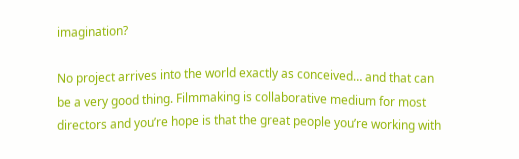imagination?

No project arrives into the world exactly as conceived… and that can be a very good thing. Filmmaking is collaborative medium for most directors and you’re hope is that the great people you’re working with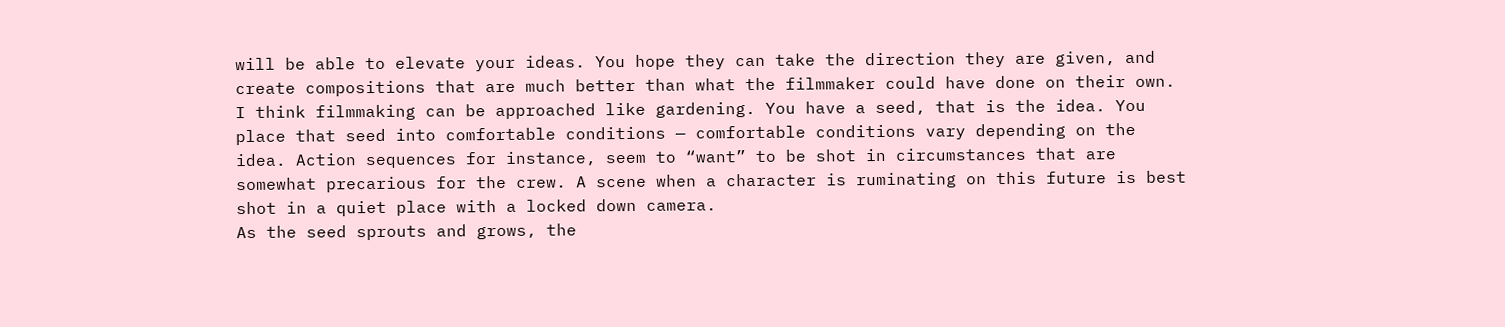will be able to elevate your ideas. You hope they can take the direction they are given, and create compositions that are much better than what the filmmaker could have done on their own.
I think filmmaking can be approached like gardening. You have a seed, that is the idea. You place that seed into comfortable conditions — comfortable conditions vary depending on the idea. Action sequences for instance, seem to “want” to be shot in circumstances that are somewhat precarious for the crew. A scene when a character is ruminating on this future is best shot in a quiet place with a locked down camera.
As the seed sprouts and grows, the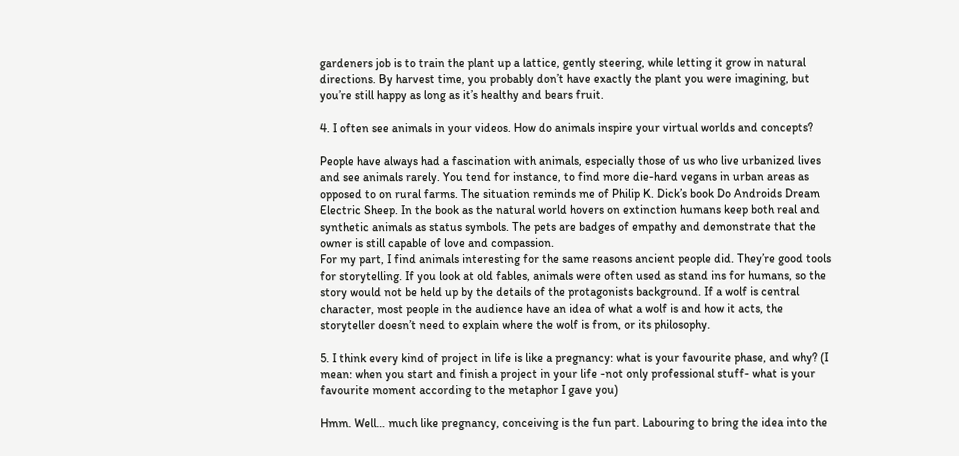gardeners job is to train the plant up a lattice, gently steering, while letting it grow in natural directions. By harvest time, you probably don’t have exactly the plant you were imagining, but you’re still happy as long as it’s healthy and bears fruit.

4. I often see animals in your videos. How do animals inspire your virtual worlds and concepts?

People have always had a fascination with animals, especially those of us who live urbanized lives and see animals rarely. You tend for instance, to find more die-hard vegans in urban areas as opposed to on rural farms. The situation reminds me of Philip K. Dick’s book Do Androids Dream Electric Sheep. In the book as the natural world hovers on extinction humans keep both real and synthetic animals as status symbols. The pets are badges of empathy and demonstrate that the owner is still capable of love and compassion.
For my part, I find animals interesting for the same reasons ancient people did. They’re good tools for storytelling. If you look at old fables, animals were often used as stand ins for humans, so the story would not be held up by the details of the protagonists background. If a wolf is central character, most people in the audience have an idea of what a wolf is and how it acts, the storyteller doesn’t need to explain where the wolf is from, or its philosophy.

5. I think every kind of project in life is like a pregnancy: what is your favourite phase, and why? (I mean: when you start and finish a project in your life -not only professional stuff- what is your favourite moment according to the metaphor I gave you)

Hmm. Well… much like pregnancy, conceiving is the fun part. Labouring to bring the idea into the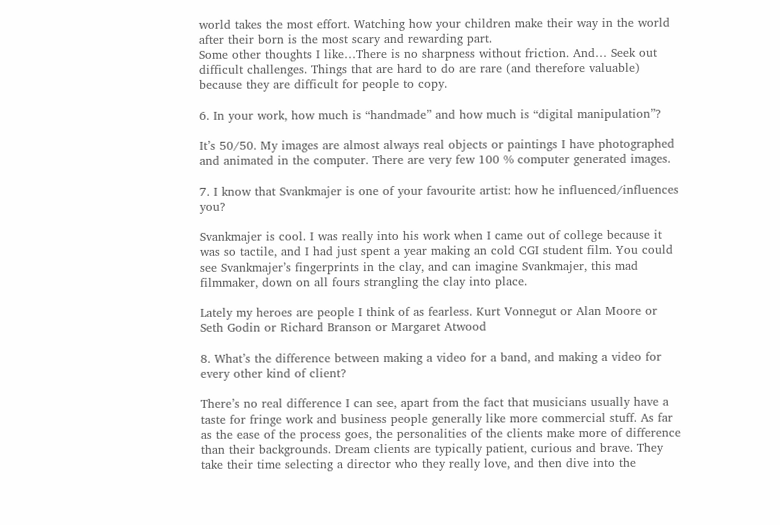world takes the most effort. Watching how your children make their way in the world after their born is the most scary and rewarding part.
Some other thoughts I like…There is no sharpness without friction. And… Seek out difficult challenges. Things that are hard to do are rare (and therefore valuable) because they are difficult for people to copy.

6. In your work, how much is “handmade” and how much is “digital manipulation”?

It’s 50/50. My images are almost always real objects or paintings I have photographed and animated in the computer. There are very few 100 % computer generated images.

7. I know that Svankmajer is one of your favourite artist: how he influenced/influences you?

Svankmajer is cool. I was really into his work when I came out of college because it was so tactile, and I had just spent a year making an cold CGI student film. You could see Svankmajer’s fingerprints in the clay, and can imagine Svankmajer, this mad filmmaker, down on all fours strangling the clay into place.

Lately my heroes are people I think of as fearless. Kurt Vonnegut or Alan Moore or Seth Godin or Richard Branson or Margaret Atwood

8. What’s the difference between making a video for a band, and making a video for every other kind of client?

There’s no real difference I can see, apart from the fact that musicians usually have a taste for fringe work and business people generally like more commercial stuff. As far as the ease of the process goes, the personalities of the clients make more of difference than their backgrounds. Dream clients are typically patient, curious and brave. They take their time selecting a director who they really love, and then dive into the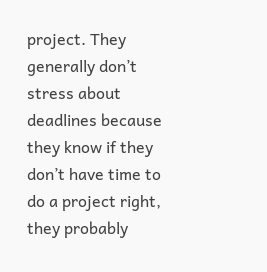project. They generally don’t stress about deadlines because they know if they don’t have time to do a project right, they probably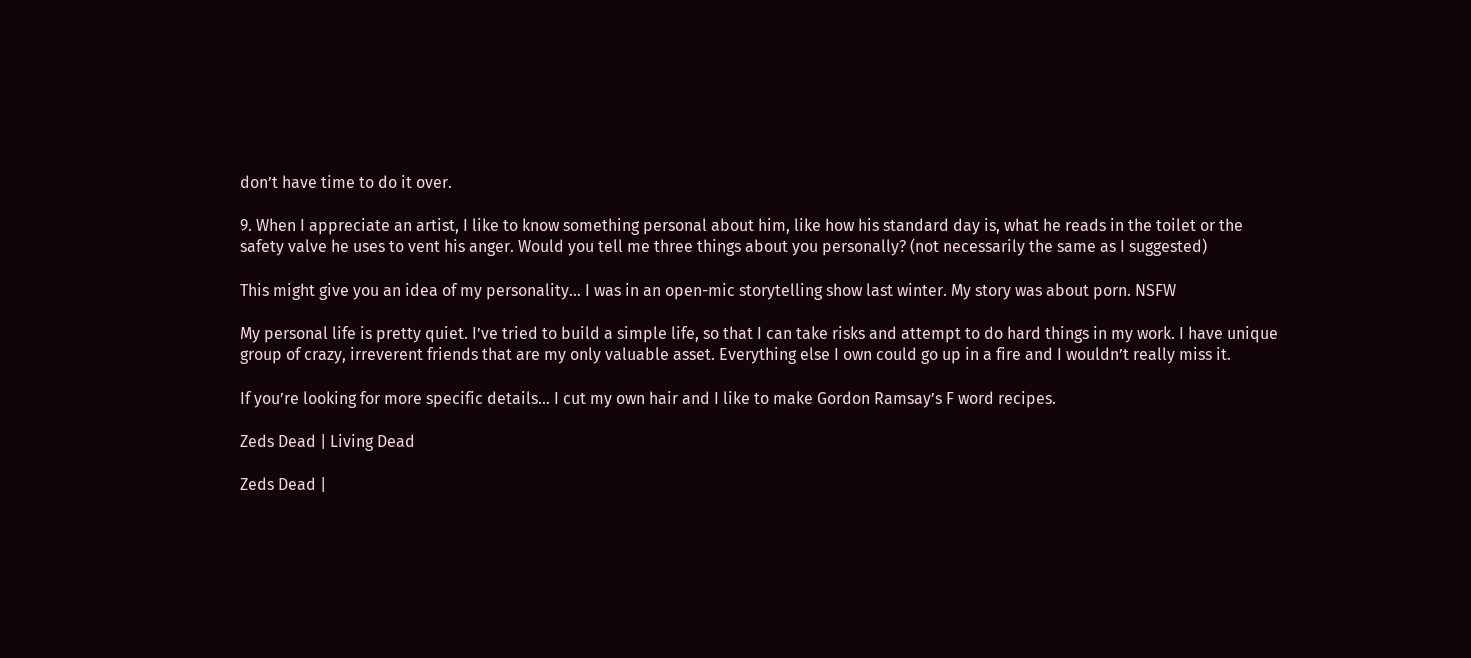don’t have time to do it over.

9. When I appreciate an artist, I like to know something personal about him, like how his standard day is, what he reads in the toilet or the safety valve he uses to vent his anger. Would you tell me three things about you personally? (not necessarily the same as I suggested)

This might give you an idea of my personality… I was in an open-mic storytelling show last winter. My story was about porn. NSFW

My personal life is pretty quiet. I’ve tried to build a simple life, so that I can take risks and attempt to do hard things in my work. I have unique group of crazy, irreverent friends that are my only valuable asset. Everything else I own could go up in a fire and I wouldn’t really miss it.

If you’re looking for more specific details… I cut my own hair and I like to make Gordon Ramsay’s F word recipes.

Zeds Dead | Living Dead

Zeds Dead |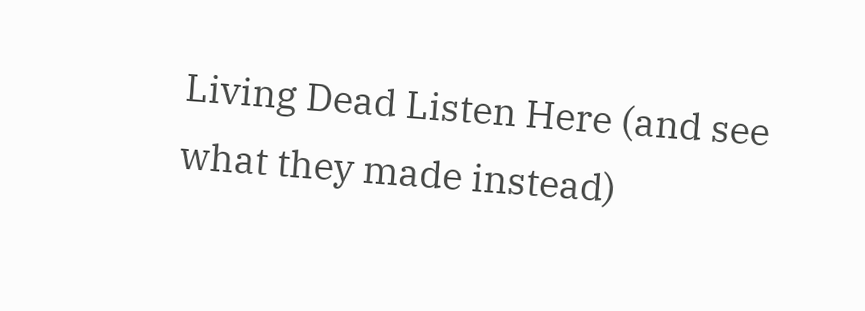Living Dead Listen Here (and see what they made instead)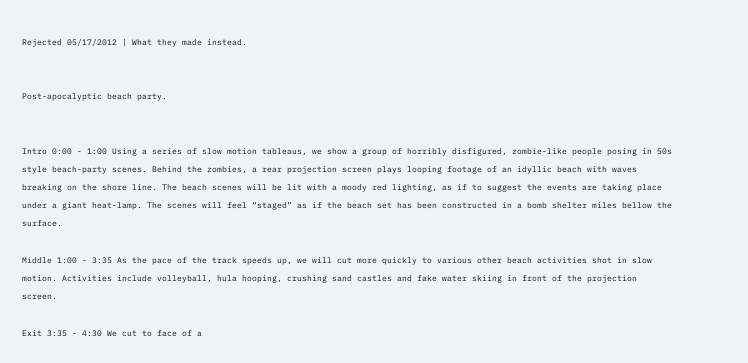Rejected 05/17/2012 | What they made instead.


Post-apocalyptic beach party.


Intro 0:00 - 1:00 Using a series of slow motion tableaus, we show a group of horribly disfigured, zombie-like people posing in 50s style beach-party scenes. Behind the zombies, a rear projection screen plays looping footage of an idyllic beach with waves breaking on the shore line. The beach scenes will be lit with a moody red lighting, as if to suggest the events are taking place under a giant heat-lamp. The scenes will feel “staged” as if the beach set has been constructed in a bomb shelter miles bellow the surface.

Middle 1:00 - 3:35 As the pace of the track speeds up, we will cut more quickly to various other beach activities shot in slow motion. Activities include volleyball, hula hooping, crushing sand castles and fake water skiing in front of the projection screen.

Exit 3:35 - 4:30 We cut to face of a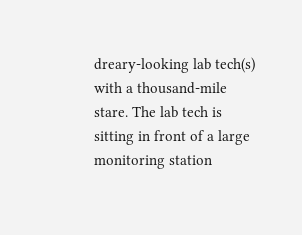dreary-looking lab tech(s) with a thousand-mile stare. The lab tech is sitting in front of a large monitoring station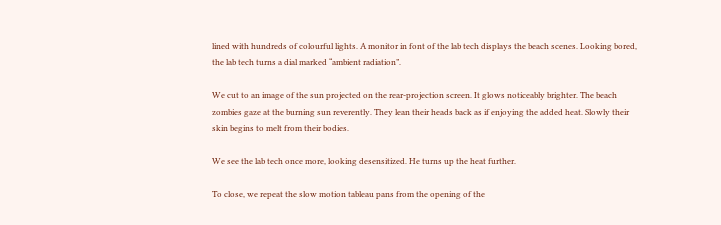lined with hundreds of colourful lights. A monitor in font of the lab tech displays the beach scenes. Looking bored, the lab tech turns a dial marked “ambient radiation”.

We cut to an image of the sun projected on the rear-projection screen. It glows noticeably brighter. The beach zombies gaze at the burning sun reverently. They lean their heads back as if enjoying the added heat. Slowly their skin begins to melt from their bodies.

We see the lab tech once more, looking desensitized. He turns up the heat further.

To close, we repeat the slow motion tableau pans from the opening of the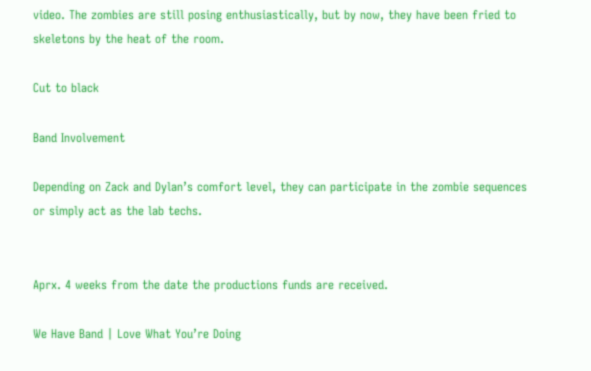video. The zombies are still posing enthusiastically, but by now, they have been fried to skeletons by the heat of the room.

Cut to black

Band Involvement

Depending on Zack and Dylan’s comfort level, they can participate in the zombie sequences or simply act as the lab techs.


Aprx. 4 weeks from the date the productions funds are received.

We Have Band | Love What You’re Doing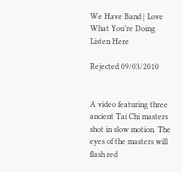We Have Band | Love What You’re Doing Listen Here

Rejected 09/03/2010


A video featuring three ancient Tai Chi masters shot in slow motion. The eyes of the masters will flash red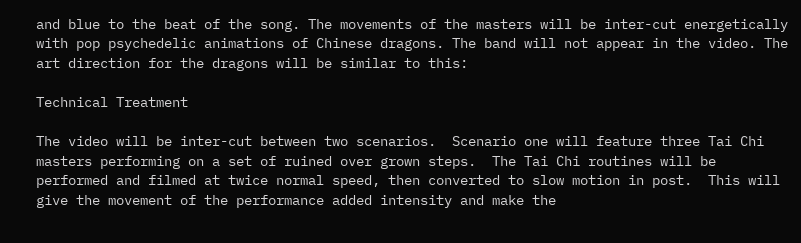and blue to the beat of the song. The movements of the masters will be inter-cut energetically with pop psychedelic animations of Chinese dragons. The band will not appear in the video. The art direction for the dragons will be similar to this:

Technical Treatment

The video will be inter-cut between two scenarios.  Scenario one will feature three Tai Chi masters performing on a set of ruined over grown steps.  The Tai Chi routines will be performed and filmed at twice normal speed, then converted to slow motion in post.  This will give the movement of the performance added intensity and make the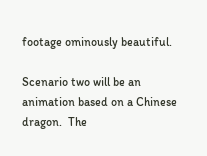footage ominously beautiful.

Scenario two will be an animation based on a Chinese dragon.  The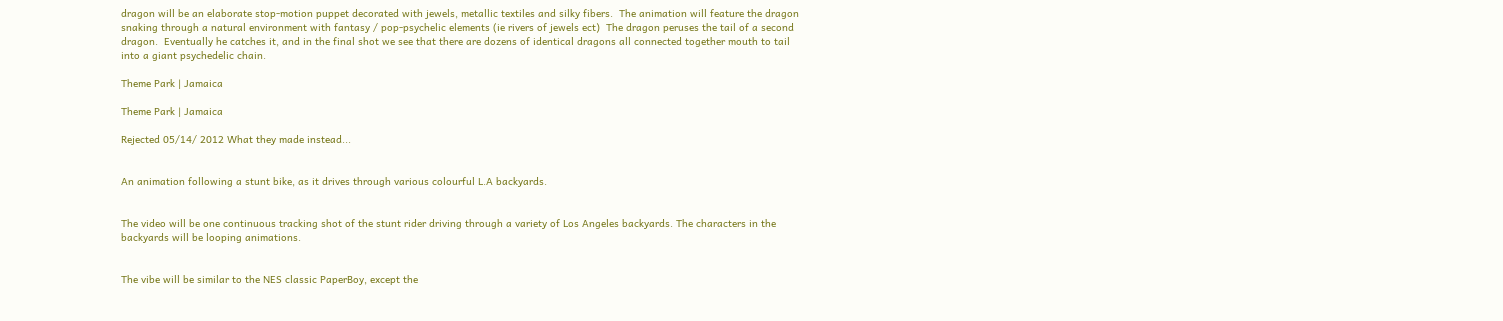dragon will be an elaborate stop-motion puppet decorated with jewels, metallic textiles and silky fibers.  The animation will feature the dragon snaking through a natural environment with fantasy / pop-psychelic elements (ie rivers of jewels ect)  The dragon peruses the tail of a second dragon.  Eventually he catches it, and in the final shot we see that there are dozens of identical dragons all connected together mouth to tail into a giant psychedelic chain.

Theme Park | Jamaica

Theme Park | Jamaica

Rejected 05/14/ 2012 What they made instead...


An animation following a stunt bike, as it drives through various colourful L.A backyards.


The video will be one continuous tracking shot of the stunt rider driving through a variety of Los Angeles backyards. The characters in the backyards will be looping animations.


The vibe will be similar to the NES classic PaperBoy, except the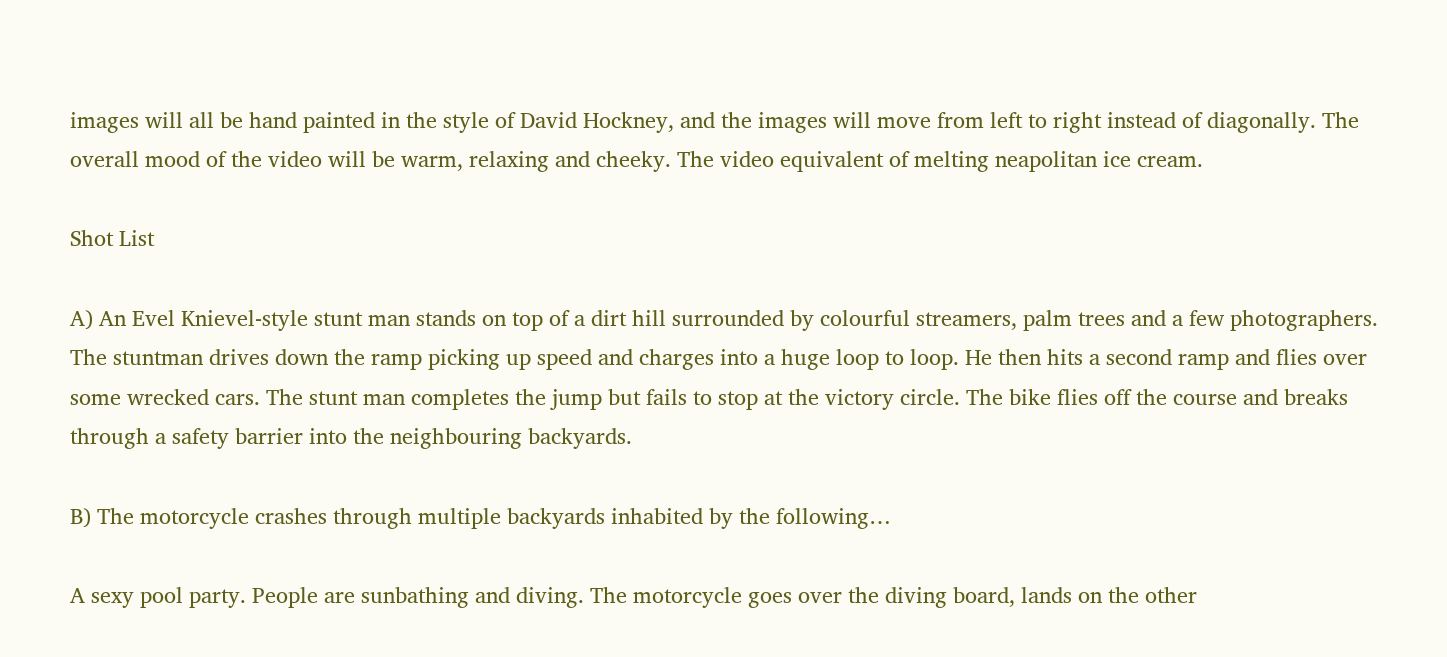images will all be hand painted in the style of David Hockney, and the images will move from left to right instead of diagonally. The overall mood of the video will be warm, relaxing and cheeky. The video equivalent of melting neapolitan ice cream.

Shot List

A) An Evel Knievel-style stunt man stands on top of a dirt hill surrounded by colourful streamers, palm trees and a few photographers. The stuntman drives down the ramp picking up speed and charges into a huge loop to loop. He then hits a second ramp and flies over some wrecked cars. The stunt man completes the jump but fails to stop at the victory circle. The bike flies off the course and breaks through a safety barrier into the neighbouring backyards.

B) The motorcycle crashes through multiple backyards inhabited by the following…

A sexy pool party. People are sunbathing and diving. The motorcycle goes over the diving board, lands on the other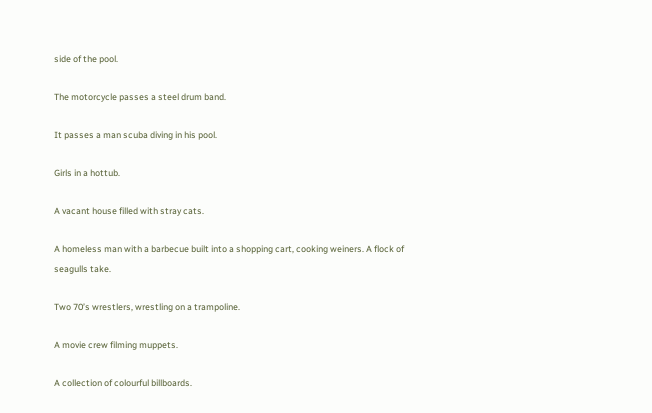side of the pool.

The motorcycle passes a steel drum band.

It passes a man scuba diving in his pool.

Girls in a hottub.

A vacant house filled with stray cats.

A homeless man with a barbecue built into a shopping cart, cooking weiners. A flock of seagulls take.

Two 70’s wrestlers, wrestling on a trampoline.

A movie crew filming muppets.

A collection of colourful billboards.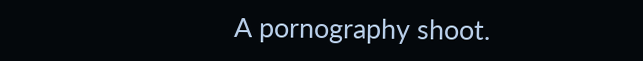A pornography shoot.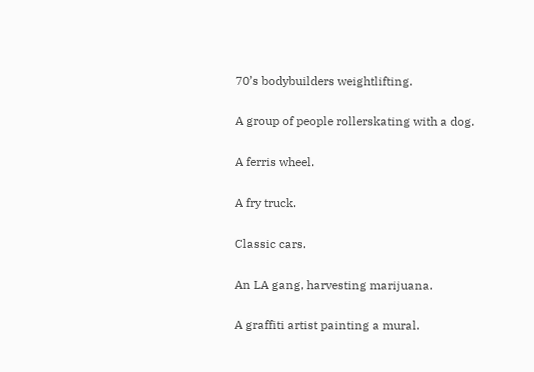70’s bodybuilders weightlifting.

A group of people rollerskating with a dog.

A ferris wheel.

A fry truck.

Classic cars.

An LA gang, harvesting marijuana.

A graffiti artist painting a mural.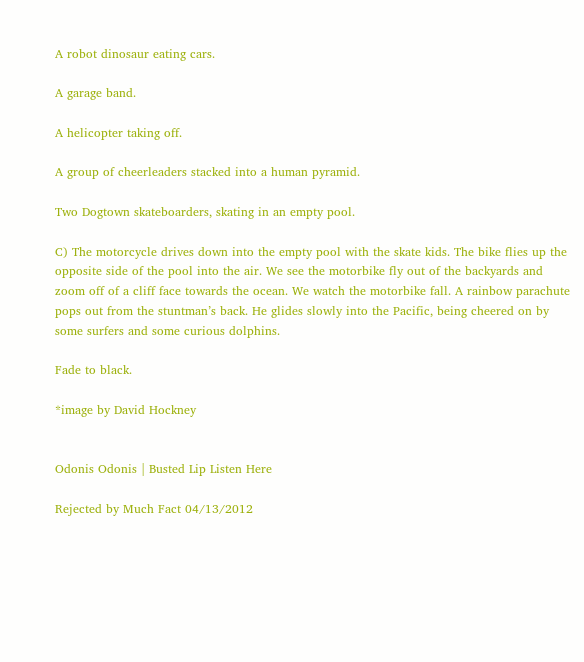A robot dinosaur eating cars.

A garage band.

A helicopter taking off.

A group of cheerleaders stacked into a human pyramid.

Two Dogtown skateboarders, skating in an empty pool.

C) The motorcycle drives down into the empty pool with the skate kids. The bike flies up the opposite side of the pool into the air. We see the motorbike fly out of the backyards and zoom off of a cliff face towards the ocean. We watch the motorbike fall. A rainbow parachute pops out from the stuntman’s back. He glides slowly into the Pacific, being cheered on by some surfers and some curious dolphins.

Fade to black.

*image by David Hockney


Odonis Odonis | Busted Lip Listen Here

Rejected by Much Fact 04/13/2012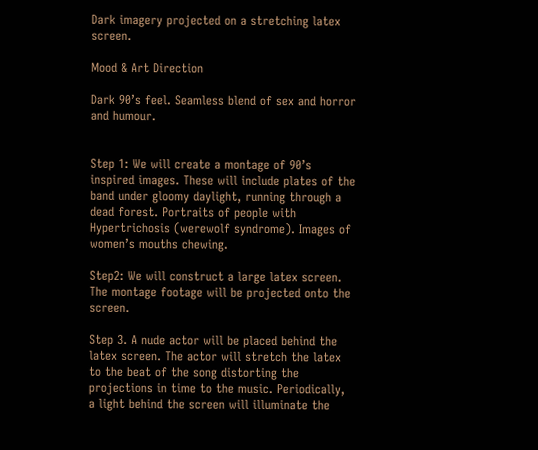Dark imagery projected on a stretching latex screen.

Mood & Art Direction

Dark 90’s feel. Seamless blend of sex and horror and humour.


Step 1: We will create a montage of 90’s inspired images. These will include plates of the band under gloomy daylight, running through a dead forest. Portraits of people with Hypertrichosis (werewolf syndrome). Images of women’s mouths chewing.

Step2: We will construct a large latex screen. The montage footage will be projected onto the screen.

Step 3. A nude actor will be placed behind the latex screen. The actor will stretch the latex to the beat of the song distorting the projections in time to the music. Periodically, a light behind the screen will illuminate the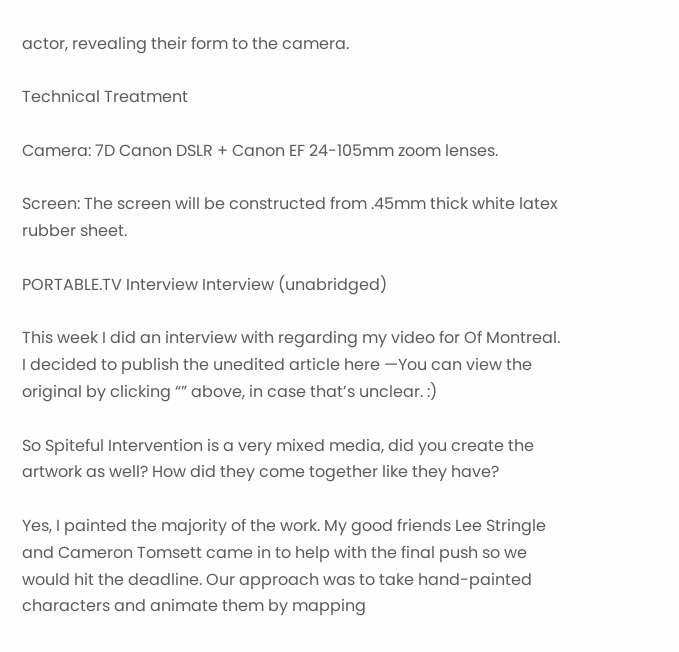actor, revealing their form to the camera.

Technical Treatment

Camera: 7D Canon DSLR + Canon EF 24-105mm zoom lenses.

Screen: The screen will be constructed from .45mm thick white latex rubber sheet.

PORTABLE.TV Interview Interview (unabridged)

This week I did an interview with regarding my video for Of Montreal. I decided to publish the unedited article here —You can view the original by clicking “” above, in case that’s unclear. :)

So Spiteful Intervention is a very mixed media, did you create the artwork as well? How did they come together like they have?

Yes, I painted the majority of the work. My good friends Lee Stringle and Cameron Tomsett came in to help with the final push so we would hit the deadline. Our approach was to take hand-painted characters and animate them by mapping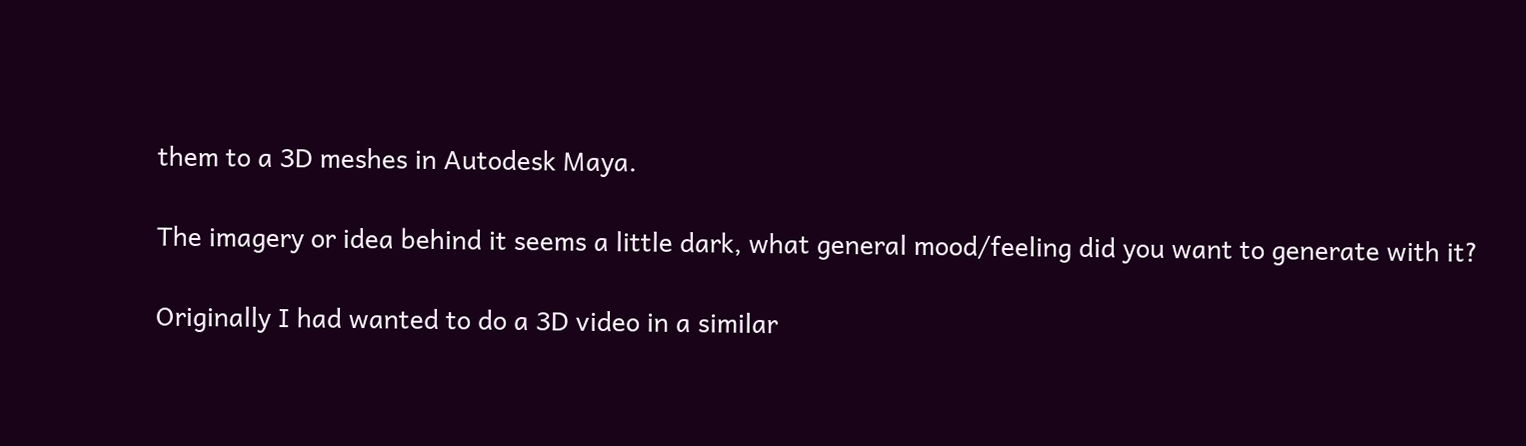them to a 3D meshes in Autodesk Maya.

The imagery or idea behind it seems a little dark, what general mood/feeling did you want to generate with it?

Originally I had wanted to do a 3D video in a similar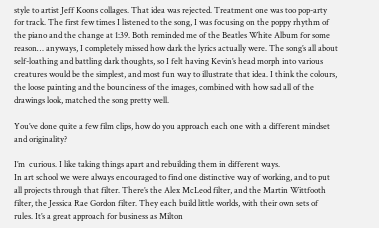style to artist Jeff Koons collages. That idea was rejected. Treatment one was too pop-arty for track. The first few times I listened to the song, I was focusing on the poppy rhythm of the piano and the change at 1:39. Both reminded me of the Beatles White Album for some reason… anyways, I completely missed how dark the lyrics actually were. The song’s all about self-loathing and battling dark thoughts, so I felt having Kevin’s head morph into various creatures would be the simplest, and most fun way to illustrate that idea. I think the colours, the loose painting and the bounciness of the images, combined with how sad all of the drawings look, matched the song pretty well.

You’ve done quite a few film clips, how do you approach each one with a different mindset and originality?

I’m  curious. I like taking things apart and rebuilding them in different ways.
In art school we were always encouraged to find one distinctive way of working, and to put all projects through that filter. There’s the Alex McLeod filter, and the Martin Wittfooth  filter, the Jessica Rae Gordon filter. They each build little worlds, with their own sets of rules. It’s a great approach for business as Milton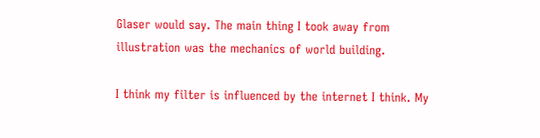Glaser would say. The main thing I took away from illustration was the mechanics of world building.

I think my filter is influenced by the internet I think. My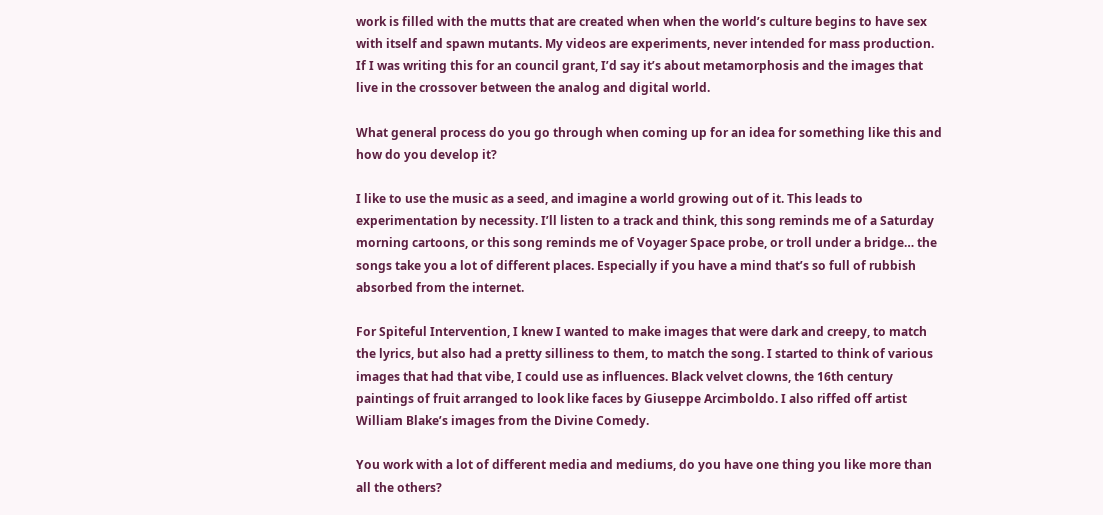work is filled with the mutts that are created when when the world’s culture begins to have sex with itself and spawn mutants. My videos are experiments, never intended for mass production. If I was writing this for an council grant, I’d say it’s about metamorphosis and the images that live in the crossover between the analog and digital world.

What general process do you go through when coming up for an idea for something like this and how do you develop it?

I like to use the music as a seed, and imagine a world growing out of it. This leads to experimentation by necessity. I’ll listen to a track and think, this song reminds me of a Saturday morning cartoons, or this song reminds me of Voyager Space probe, or troll under a bridge… the songs take you a lot of different places. Especially if you have a mind that’s so full of rubbish absorbed from the internet.

For Spiteful Intervention, I knew I wanted to make images that were dark and creepy, to match the lyrics, but also had a pretty silliness to them, to match the song. I started to think of various images that had that vibe, I could use as influences. Black velvet clowns, the 16th century paintings of fruit arranged to look like faces by Giuseppe Arcimboldo. I also riffed off artist William Blake’s images from the Divine Comedy.

You work with a lot of different media and mediums, do you have one thing you like more than all the others?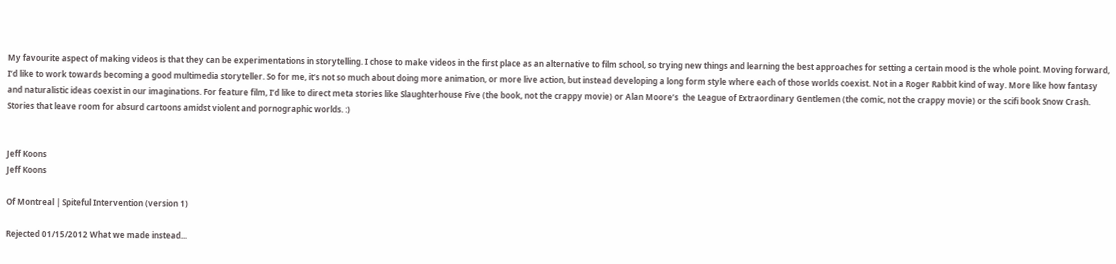My favourite aspect of making videos is that they can be experimentations in storytelling. I chose to make videos in the first place as an alternative to film school, so trying new things and learning the best approaches for setting a certain mood is the whole point. Moving forward, I’d like to work towards becoming a good multimedia storyteller. So for me, it’s not so much about doing more animation, or more live action, but instead developing a long form style where each of those worlds coexist. Not in a Roger Rabbit kind of way. More like how fantasy and naturalistic ideas coexist in our imaginations. For feature film, I’d like to direct meta stories like Slaughterhouse Five (the book, not the crappy movie) or Alan Moore’s  the League of Extraordinary Gentlemen (the comic, not the crappy movie) or the scifi book Snow Crash. Stories that leave room for absurd cartoons amidst violent and pornographic worlds. :)


Jeff Koons
Jeff Koons

Of Montreal | Spiteful Intervention (version 1)

Rejected 01/15/2012 What we made instead...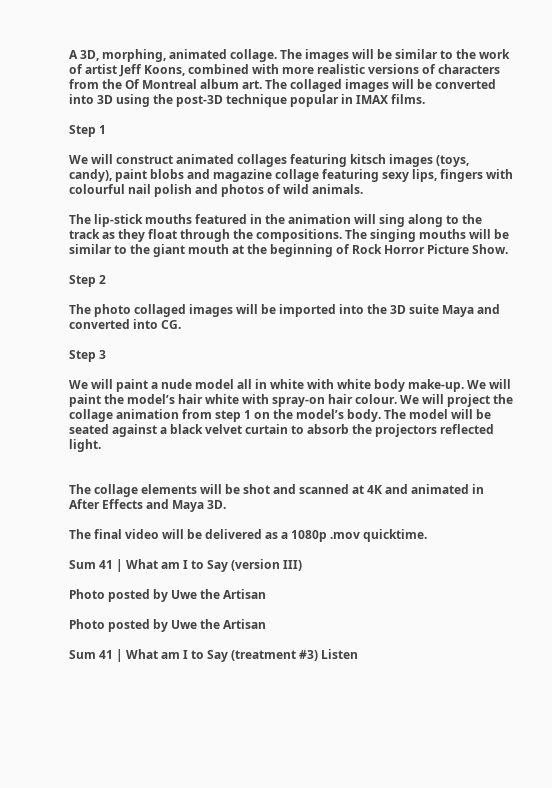A 3D, morphing, animated collage. The images will be similar to the work of artist Jeff Koons, combined with more realistic versions of characters from the Of Montreal album art. The collaged images will be converted into 3D using the post-3D technique popular in IMAX films.

Step 1

We will construct animated collages featuring kitsch images (toys, candy), paint blobs and magazine collage featuring sexy lips, fingers with colourful nail polish and photos of wild animals.

The lip-stick mouths featured in the animation will sing along to the track as they float through the compositions. The singing mouths will be similar to the giant mouth at the beginning of Rock Horror Picture Show.

Step 2

The photo collaged images will be imported into the 3D suite Maya and converted into CG.

Step 3

We will paint a nude model all in white with white body make-up. We will paint the model’s hair white with spray-on hair colour. We will project the collage animation from step 1 on the model’s body. The model will be seated against a black velvet curtain to absorb the projectors reflected light.


The collage elements will be shot and scanned at 4K and animated in After Effects and Maya 3D.

The final video will be delivered as a 1080p .mov quicktime.

Sum 41 | What am I to Say (version III)

Photo posted by Uwe the Artisan

Photo posted by Uwe the Artisan

Sum 41 | What am I to Say (treatment #3) Listen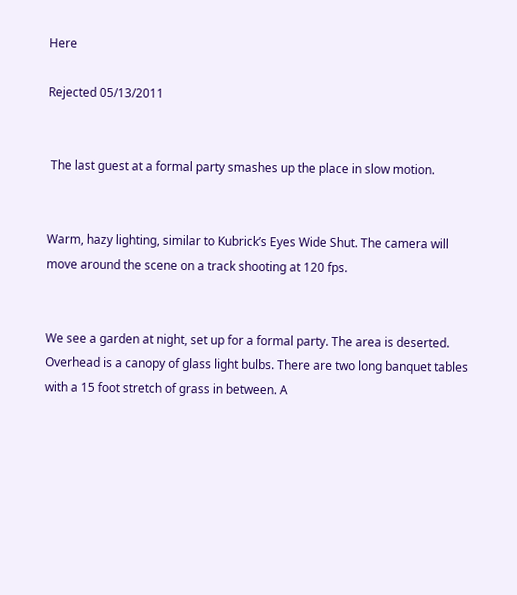Here

Rejected 05/13/2011


 The last guest at a formal party smashes up the place in slow motion.


Warm, hazy lighting, similar to Kubrick’s Eyes Wide Shut. The camera will move around the scene on a track shooting at 120 fps.


We see a garden at night, set up for a formal party. The area is deserted. Overhead is a canopy of glass light bulbs. There are two long banquet tables with a 15 foot stretch of grass in between. A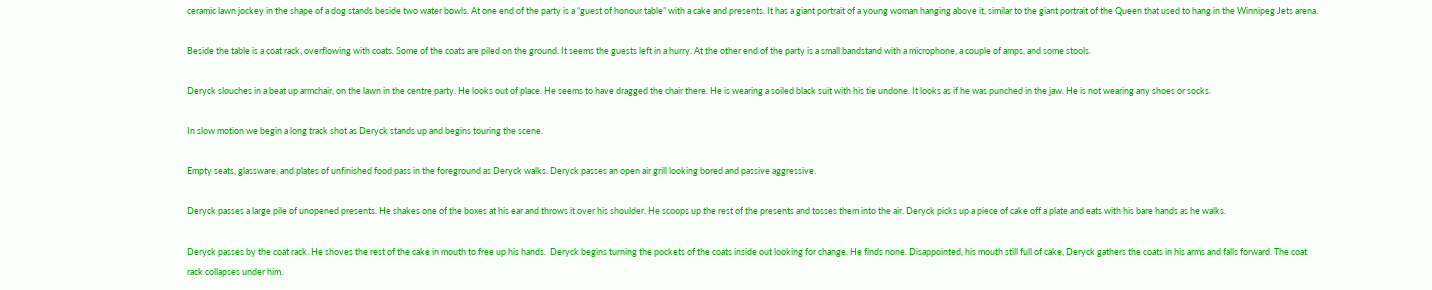ceramic lawn jockey in the shape of a dog stands beside two water bowls. At one end of the party is a “guest of honour table” with a cake and presents. It has a giant portrait of a young woman hanging above it, similar to the giant portrait of the Queen that used to hang in the Winnipeg Jets arena.

Beside the table is a coat rack, overflowing with coats. Some of the coats are piled on the ground. It seems the guests left in a hurry. At the other end of the party is a small bandstand with a microphone, a couple of amps, and some stools.

Deryck slouches in a beat up armchair, on the lawn in the centre party. He looks out of place. He seems to have dragged the chair there. He is wearing a soiled black suit with his tie undone. It looks as if he was punched in the jaw. He is not wearing any shoes or socks.

In slow motion we begin a long track shot as Deryck stands up and begins touring the scene.

Empty seats, glassware, and plates of unfinished food pass in the foreground as Deryck walks. Deryck passes an open air grill looking bored and passive aggressive.

Deryck passes a large pile of unopened presents. He shakes one of the boxes at his ear and throws it over his shoulder. He scoops up the rest of the presents and tosses them into the air. Deryck picks up a piece of cake off a plate and eats with his bare hands as he walks.

Deryck passes by the coat rack. He shoves the rest of the cake in mouth to free up his hands.  Deryck begins turning the pockets of the coats inside out looking for change. He finds none. Disappointed, his mouth still full of cake, Deryck gathers the coats in his arms and falls forward. The coat rack collapses under him.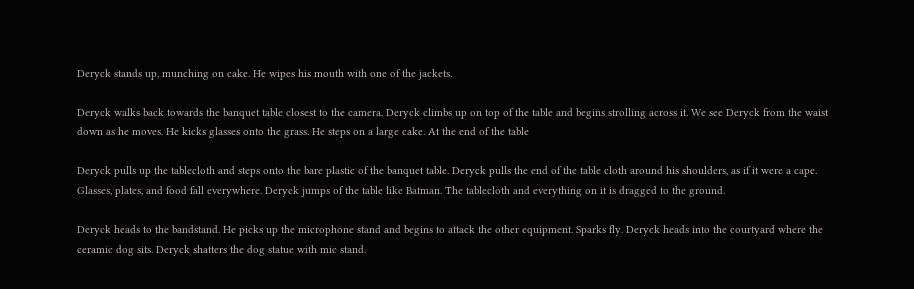Deryck stands up, munching on cake. He wipes his mouth with one of the jackets.

Deryck walks back towards the banquet table closest to the camera. Deryck climbs up on top of the table and begins strolling across it. We see Deryck from the waist down as he moves. He kicks glasses onto the grass. He steps on a large cake. At the end of the table

Deryck pulls up the tablecloth and steps onto the bare plastic of the banquet table. Deryck pulls the end of the table cloth around his shoulders, as if it were a cape. Glasses, plates, and food fall everywhere. Deryck jumps of the table like Batman. The tablecloth and everything on it is dragged to the ground.

Deryck heads to the bandstand. He picks up the microphone stand and begins to attack the other equipment. Sparks fly. Deryck heads into the courtyard where the ceramic dog sits. Deryck shatters the dog statue with mic stand.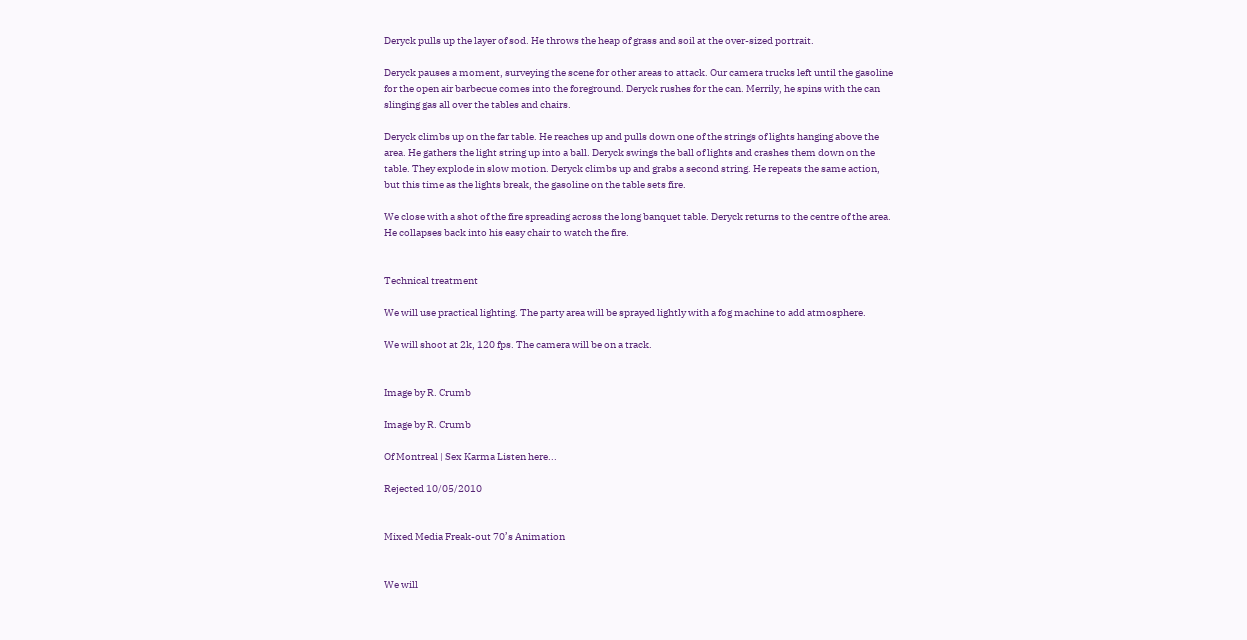Deryck pulls up the layer of sod. He throws the heap of grass and soil at the over-sized portrait.

Deryck pauses a moment, surveying the scene for other areas to attack. Our camera trucks left until the gasoline for the open air barbecue comes into the foreground. Deryck rushes for the can. Merrily, he spins with the can slinging gas all over the tables and chairs.

Deryck climbs up on the far table. He reaches up and pulls down one of the strings of lights hanging above the area. He gathers the light string up into a ball. Deryck swings the ball of lights and crashes them down on the table. They explode in slow motion. Deryck climbs up and grabs a second string. He repeats the same action, but this time as the lights break, the gasoline on the table sets fire.

We close with a shot of the fire spreading across the long banquet table. Deryck returns to the centre of the area.  He collapses back into his easy chair to watch the fire.


Technical treatment

We will use practical lighting. The party area will be sprayed lightly with a fog machine to add atmosphere.

We will shoot at 2k, 120 fps. The camera will be on a track.


Image by R. Crumb

Image by R. Crumb

Of Montreal | Sex Karma Listen here...

Rejected 10/05/2010


Mixed Media Freak-out 70’s Animation


We will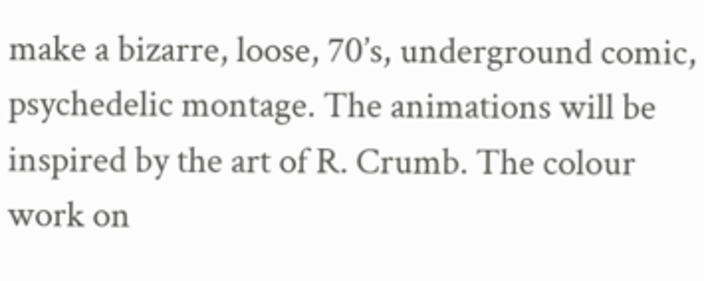make a bizarre, loose, 70’s, underground comic, psychedelic montage. The animations will be inspired by the art of R. Crumb. The colour work on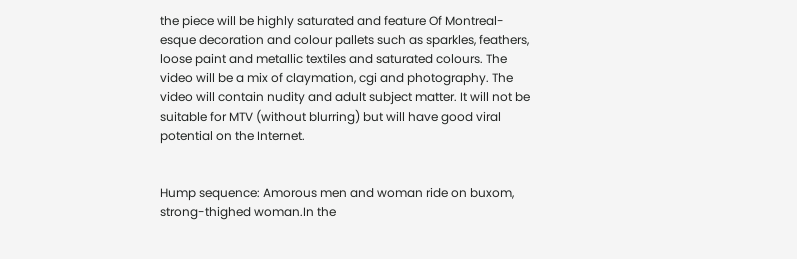the piece will be highly saturated and feature Of Montreal-esque decoration and colour pallets such as sparkles, feathers, loose paint and metallic textiles and saturated colours. The video will be a mix of claymation, cgi and photography. The video will contain nudity and adult subject matter. It will not be suitable for MTV (without blurring) but will have good viral potential on the Internet.


Hump sequence: Amorous men and woman ride on buxom, strong-thighed woman.In the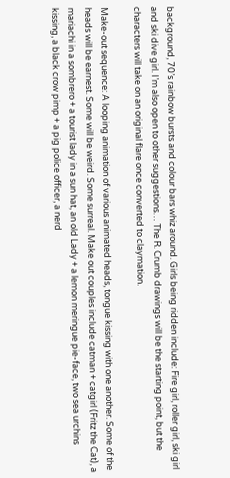background, 70’s rainbow bursts and colour bars whiz around. Girls being ridden include: Fire girl, roller girl, ski girl and ski dive girl. I’m also open to other suggestions… The R. Crumb drawings will be the starting point, but the characters will take on an original flare once converted to claymation.

Make-out sequence: A looping animation of various animated heads, tongue kissing with one another. Some of the heads will be earnest. Some will be weird. Some surreal. Make out couples include catman + catgirl (Fritz the Cat), a mariachi in a sombrero + a tourist lady in a sun hat, an old Lady + a lemon meringue pie-face, two sea urchins kissing, a black crow pimp + a pig police officer, a nerd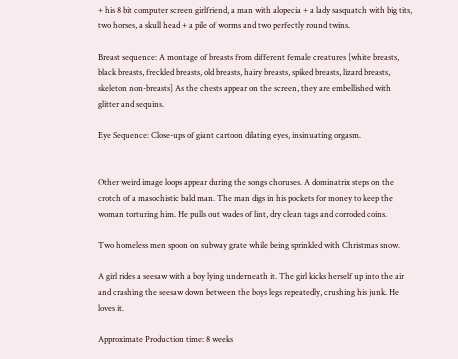+ his 8 bit computer screen girlfriend, a man with alopecia + a lady sasquatch with big tits, two horses, a skull head + a pile of worms and two perfectly round twins.

Breast sequence: A montage of breasts from different female creatures [white breasts, black breasts, freckled breasts, old breasts, hairy breasts, spiked breasts, lizard breasts, skeleton non-breasts] As the chests appear on the screen, they are embellished with glitter and sequins.

Eye Sequence: Close-ups of giant cartoon dilating eyes, insinuating orgasm.


Other weird image loops appear during the songs choruses. A dominatrix steps on the crotch of a masochistic bald man. The man digs in his pockets for money to keep the woman torturing him. He pulls out wades of lint, dry clean tags and corroded coins.

Two homeless men spoon on subway grate while being sprinkled with Christmas snow.

A girl rides a seesaw with a boy lying underneath it. The girl kicks herself up into the air and crashing the seesaw down between the boys legs repeatedly, crushing his junk. He loves it.

Approximate Production time: 8 weeks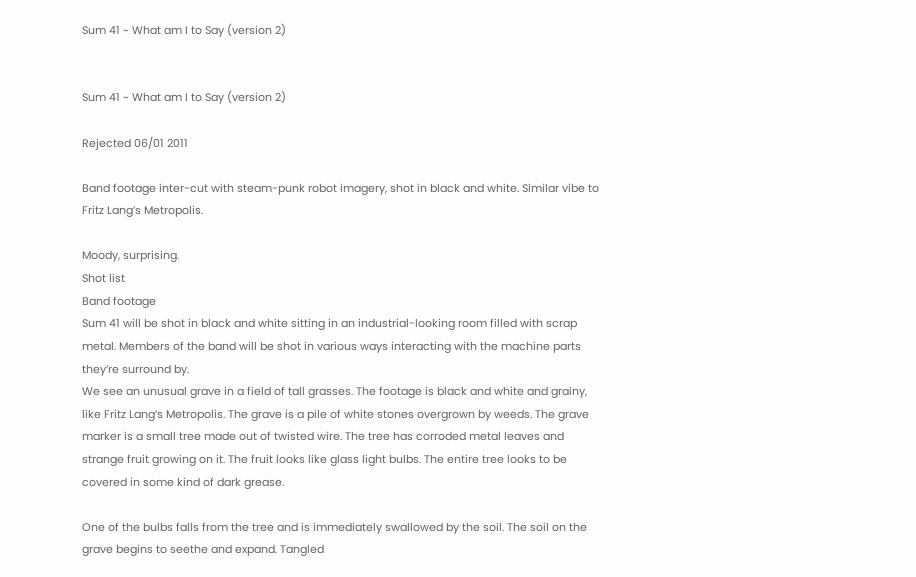Sum 41 ~ What am I to Say (version 2)


Sum 41 ~ What am I to Say (version 2)

Rejected 06/01 2011

Band footage inter-cut with steam-punk robot imagery, shot in black and white. Similar vibe to Fritz Lang’s Metropolis.

Moody, surprising.
Shot list
Band footage
Sum 41 will be shot in black and white sitting in an industrial-looking room filled with scrap metal. Members of the band will be shot in various ways interacting with the machine parts they’re surround by.
We see an unusual grave in a field of tall grasses. The footage is black and white and grainy, like Fritz Lang’s Metropolis. The grave is a pile of white stones overgrown by weeds. The grave marker is a small tree made out of twisted wire. The tree has corroded metal leaves and strange fruit growing on it. The fruit looks like glass light bulbs. The entire tree looks to be covered in some kind of dark grease.

One of the bulbs falls from the tree and is immediately swallowed by the soil. The soil on the grave begins to seethe and expand. Tangled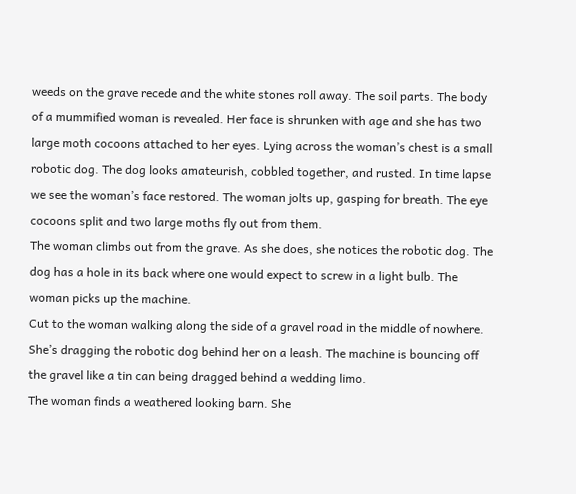weeds on the grave recede and the white stones roll away. The soil parts. The body of a mummified woman is revealed. Her face is shrunken with age and she has two large moth cocoons attached to her eyes. Lying across the woman’s chest is a small robotic dog. The dog looks amateurish, cobbled together, and rusted. In time lapse we see the woman’s face restored. The woman jolts up, gasping for breath. The eye cocoons split and two large moths fly out from them.
The woman climbs out from the grave. As she does, she notices the robotic dog. The dog has a hole in its back where one would expect to screw in a light bulb. The woman picks up the machine.
Cut to the woman walking along the side of a gravel road in the middle of nowhere. She’s dragging the robotic dog behind her on a leash. The machine is bouncing off the gravel like a tin can being dragged behind a wedding limo.
The woman finds a weathered looking barn. She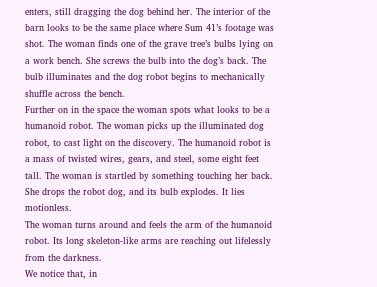enters, still dragging the dog behind her. The interior of the barn looks to be the same place where Sum 41’s footage was shot. The woman finds one of the grave tree’s bulbs lying on a work bench. She screws the bulb into the dog’s back. The bulb illuminates and the dog robot begins to mechanically shuffle across the bench.
Further on in the space the woman spots what looks to be a humanoid robot. The woman picks up the illuminated dog robot, to cast light on the discovery. The humanoid robot is a mass of twisted wires, gears, and steel, some eight feet tall. The woman is startled by something touching her back. She drops the robot dog, and its bulb explodes. It lies motionless.
The woman turns around and feels the arm of the humanoid robot. Its long skeleton-like arms are reaching out lifelessly from the darkness.
We notice that, in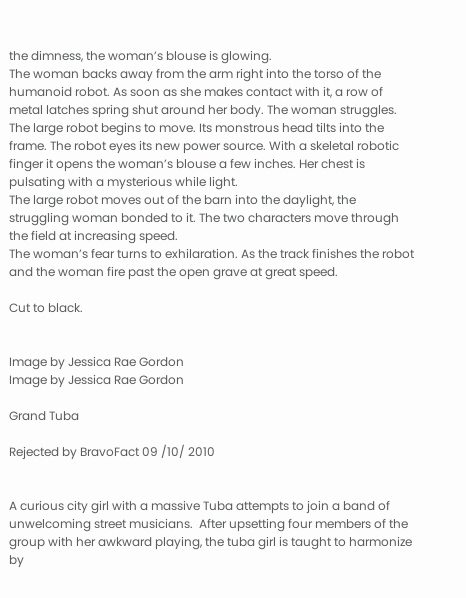the dimness, the woman’s blouse is glowing.
The woman backs away from the arm right into the torso of the humanoid robot. As soon as she makes contact with it, a row of metal latches spring shut around her body. The woman struggles. The large robot begins to move. Its monstrous head tilts into the frame. The robot eyes its new power source. With a skeletal robotic finger it opens the woman’s blouse a few inches. Her chest is pulsating with a mysterious while light.
The large robot moves out of the barn into the daylight, the struggling woman bonded to it. The two characters move through the field at increasing speed.
The woman’s fear turns to exhilaration. As the track finishes the robot and the woman fire past the open grave at great speed.

Cut to black.


Image by Jessica Rae Gordon
Image by Jessica Rae Gordon

Grand Tuba

Rejected by BravoFact 09 /10/ 2010


A curious city girl with a massive Tuba attempts to join a band of unwelcoming street musicians.  After upsetting four members of the group with her awkward playing, the tuba girl is taught to harmonize by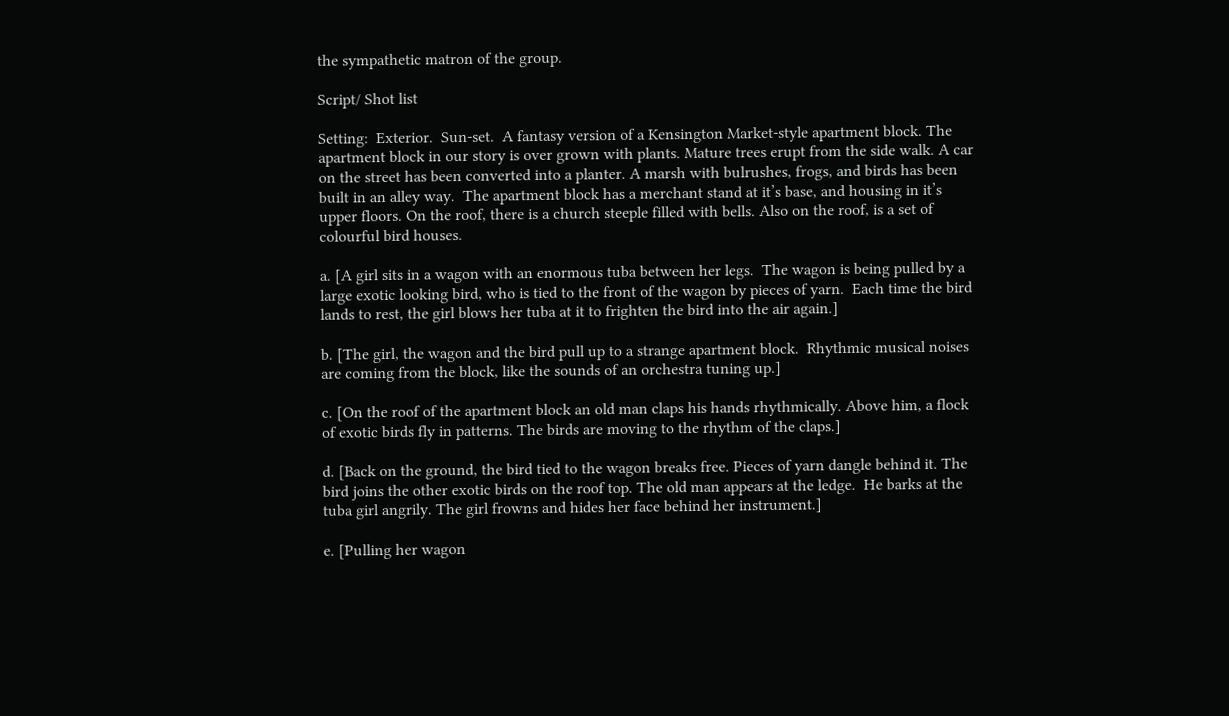the sympathetic matron of the group.

Script/ Shot list

Setting:  Exterior.  Sun-set.  A fantasy version of a Kensington Market-style apartment block. The apartment block in our story is over grown with plants. Mature trees erupt from the side walk. A car on the street has been converted into a planter. A marsh with bulrushes, frogs, and birds has been built in an alley way.  The apartment block has a merchant stand at it’s base, and housing in it’s upper floors. On the roof, there is a church steeple filled with bells. Also on the roof, is a set of colourful bird houses.

a. [A girl sits in a wagon with an enormous tuba between her legs.  The wagon is being pulled by a large exotic looking bird, who is tied to the front of the wagon by pieces of yarn.  Each time the bird lands to rest, the girl blows her tuba at it to frighten the bird into the air again.]

b. [The girl, the wagon and the bird pull up to a strange apartment block.  Rhythmic musical noises are coming from the block, like the sounds of an orchestra tuning up.]

c. [On the roof of the apartment block an old man claps his hands rhythmically. Above him, a flock of exotic birds fly in patterns. The birds are moving to the rhythm of the claps.]

d. [Back on the ground, the bird tied to the wagon breaks free. Pieces of yarn dangle behind it. The bird joins the other exotic birds on the roof top. The old man appears at the ledge.  He barks at the tuba girl angrily. The girl frowns and hides her face behind her instrument.]

e. [Pulling her wagon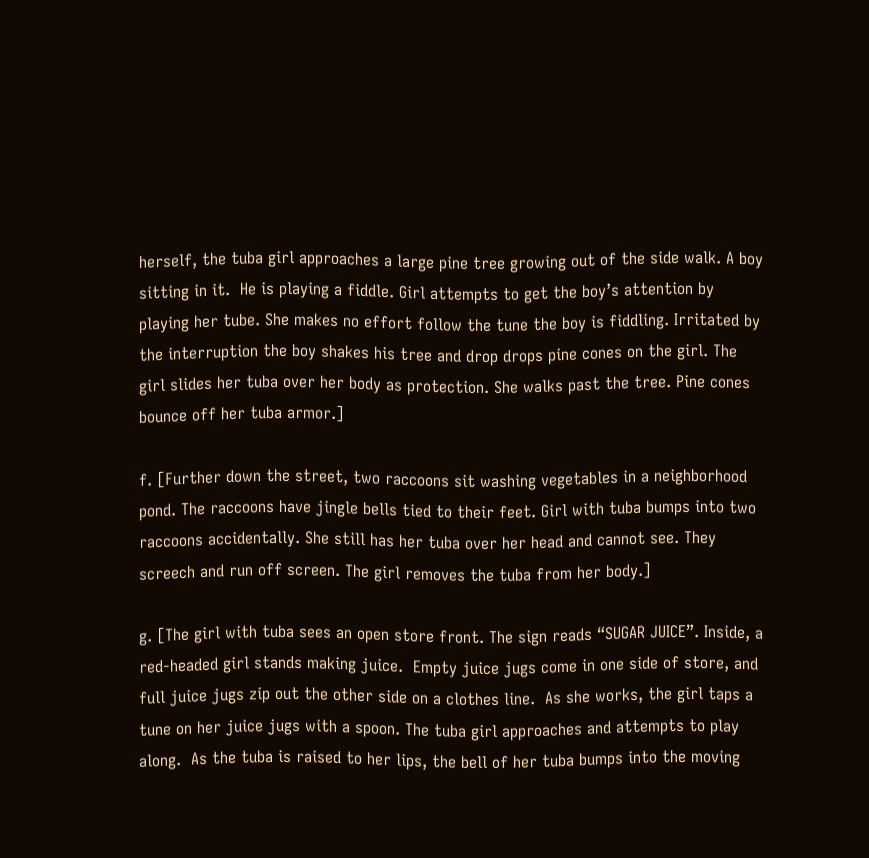herself, the tuba girl approaches a large pine tree growing out of the side walk. A boy sitting in it.  He is playing a fiddle. Girl attempts to get the boy’s attention by playing her tube. She makes no effort follow the tune the boy is fiddling. Irritated by the interruption the boy shakes his tree and drop drops pine cones on the girl. The girl slides her tuba over her body as protection. She walks past the tree. Pine cones bounce off her tuba armor.]

f. [Further down the street, two raccoons sit washing vegetables in a neighborhood pond. The raccoons have jingle bells tied to their feet. Girl with tuba bumps into two raccoons accidentally. She still has her tuba over her head and cannot see. They screech and run off screen. The girl removes the tuba from her body.]

g. [The girl with tuba sees an open store front. The sign reads “SUGAR JUICE”. Inside, a red-headed girl stands making juice.  Empty juice jugs come in one side of store, and full juice jugs zip out the other side on a clothes line.  As she works, the girl taps a tune on her juice jugs with a spoon. The tuba girl approaches and attempts to play along.  As the tuba is raised to her lips, the bell of her tuba bumps into the moving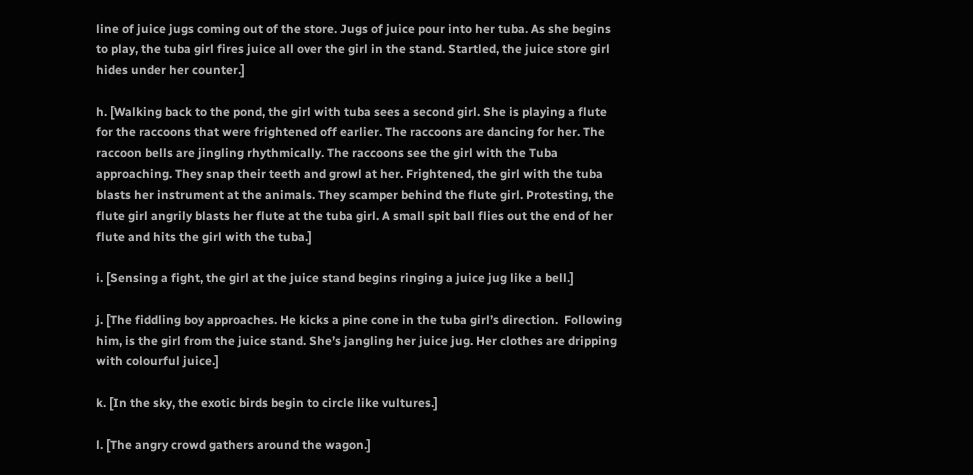line of juice jugs coming out of the store. Jugs of juice pour into her tuba. As she begins to play, the tuba girl fires juice all over the girl in the stand. Startled, the juice store girl hides under her counter.]

h. [Walking back to the pond, the girl with tuba sees a second girl. She is playing a flute for the raccoons that were frightened off earlier. The raccoons are dancing for her. The raccoon bells are jingling rhythmically. The raccoons see the girl with the Tuba approaching. They snap their teeth and growl at her. Frightened, the girl with the tuba blasts her instrument at the animals. They scamper behind the flute girl. Protesting, the flute girl angrily blasts her flute at the tuba girl. A small spit ball flies out the end of her flute and hits the girl with the tuba.]

i. [Sensing a fight, the girl at the juice stand begins ringing a juice jug like a bell.]

j. [The fiddling boy approaches. He kicks a pine cone in the tuba girl’s direction.  Following him, is the girl from the juice stand. She’s jangling her juice jug. Her clothes are dripping with colourful juice.]

k. [In the sky, the exotic birds begin to circle like vultures.]

l. [The angry crowd gathers around the wagon.]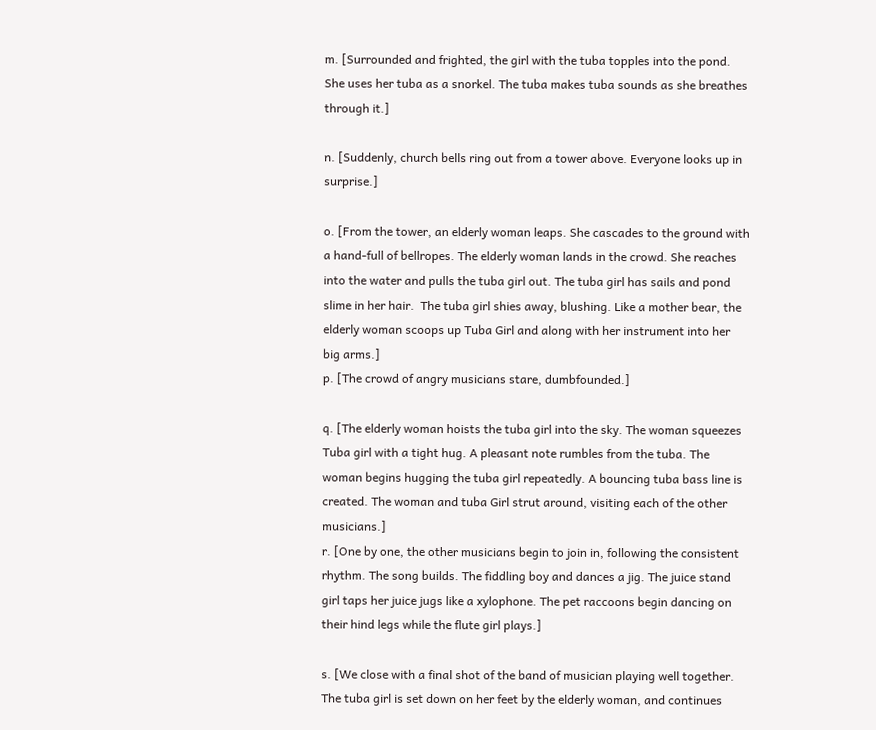m. [Surrounded and frighted, the girl with the tuba topples into the pond.  She uses her tuba as a snorkel. The tuba makes tuba sounds as she breathes through it.]

n. [Suddenly, church bells ring out from a tower above. Everyone looks up in surprise.]

o. [From the tower, an elderly woman leaps. She cascades to the ground with a hand-full of bellropes. The elderly woman lands in the crowd. She reaches into the water and pulls the tuba girl out. The tuba girl has sails and pond slime in her hair.  The tuba girl shies away, blushing. Like a mother bear, the elderly woman scoops up Tuba Girl and along with her instrument into her big arms.]
p. [The crowd of angry musicians stare, dumbfounded.]

q. [The elderly woman hoists the tuba girl into the sky. The woman squeezes Tuba girl with a tight hug. A pleasant note rumbles from the tuba. The woman begins hugging the tuba girl repeatedly. A bouncing tuba bass line is created. The woman and tuba Girl strut around, visiting each of the other musicians.]
r. [One by one, the other musicians begin to join in, following the consistent rhythm. The song builds. The fiddling boy and dances a jig. The juice stand girl taps her juice jugs like a xylophone. The pet raccoons begin dancing on their hind legs while the flute girl plays.]

s. [We close with a final shot of the band of musician playing well together. The tuba girl is set down on her feet by the elderly woman, and continues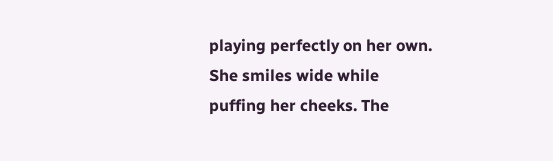playing perfectly on her own. She smiles wide while puffing her cheeks. The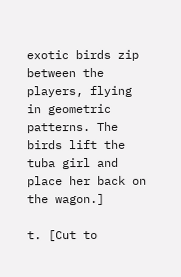exotic birds zip between the players, flying in geometric patterns. The birds lift the tuba girl and place her back on the wagon.]

t. [Cut to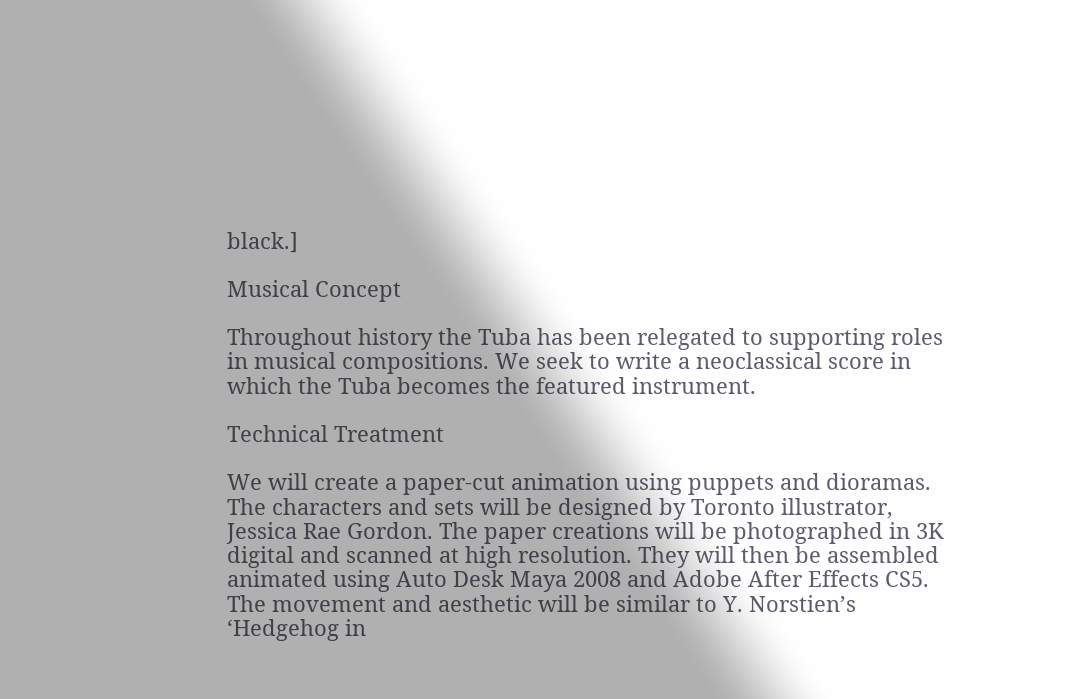black.]

Musical Concept

Throughout history the Tuba has been relegated to supporting roles in musical compositions. We seek to write a neoclassical score in which the Tuba becomes the featured instrument.

Technical Treatment

We will create a paper-cut animation using puppets and dioramas. The characters and sets will be designed by Toronto illustrator, Jessica Rae Gordon. The paper creations will be photographed in 3K digital and scanned at high resolution. They will then be assembled animated using Auto Desk Maya 2008 and Adobe After Effects CS5. The movement and aesthetic will be similar to Y. Norstien’s ‘Hedgehog in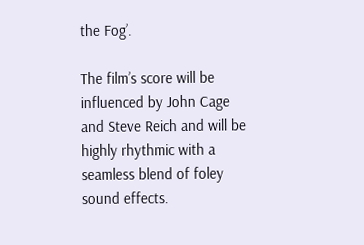the Fog’.

The film’s score will be influenced by John Cage and Steve Reich and will be highly rhythmic with a seamless blend of foley sound effects.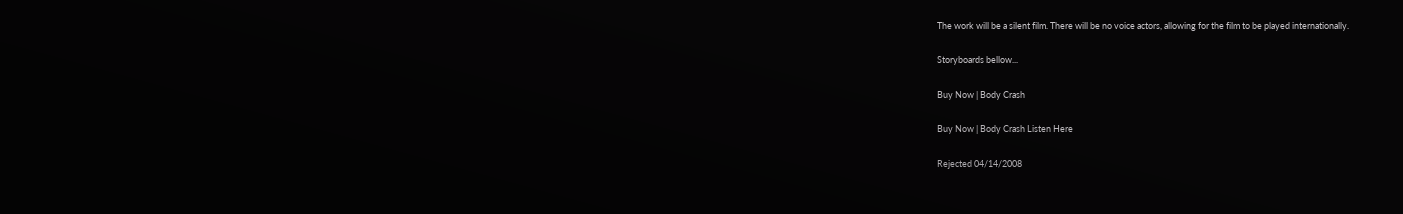The work will be a silent film. There will be no voice actors, allowing for the film to be played internationally.

Storyboards bellow...

Buy Now | Body Crash

Buy Now | Body Crash Listen Here

Rejected 04/14/2008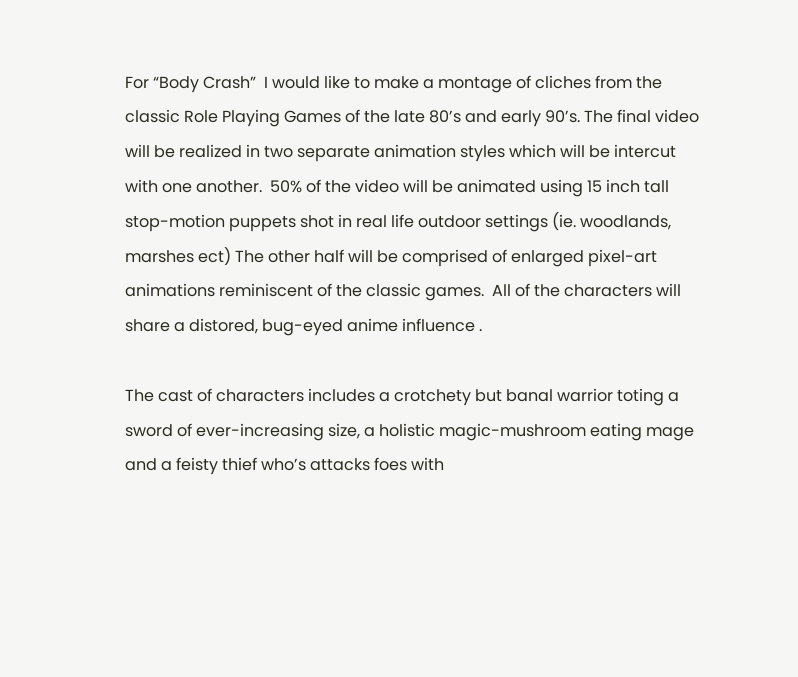For “Body Crash”  I would like to make a montage of cliches from the classic Role Playing Games of the late 80’s and early 90’s. The final video will be realized in two separate animation styles which will be intercut with one another.  50% of the video will be animated using 15 inch tall stop-motion puppets shot in real life outdoor settings (ie. woodlands, marshes ect) The other half will be comprised of enlarged pixel-art animations reminiscent of the classic games.  All of the characters will share a distored, bug-eyed anime influence .

The cast of characters includes a crotchety but banal warrior toting a sword of ever-increasing size, a holistic magic-mushroom eating mage and a feisty thief who’s attacks foes with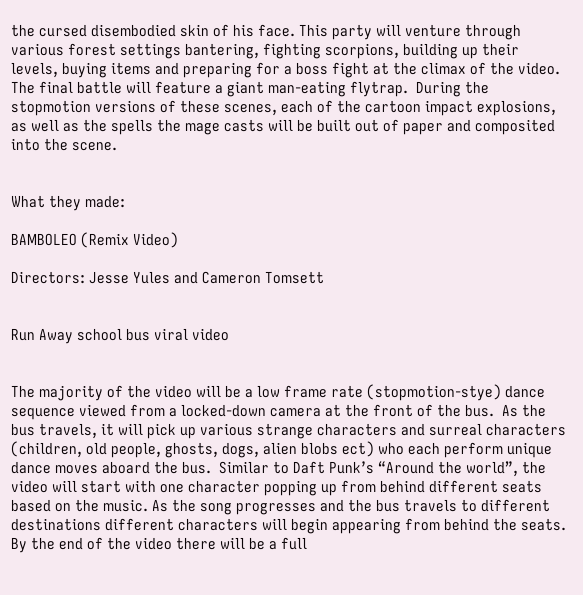the cursed disembodied skin of his face. This party will venture through various forest settings bantering, fighting scorpions, building up their levels, buying items and preparing for a boss fight at the climax of the video. The final battle will feature a giant man-eating flytrap.  During the stopmotion versions of these scenes, each of the cartoon impact explosions, as well as the spells the mage casts will be built out of paper and composited into the scene.


What they made:

BAMBOLEO (Remix Video)

Directors: Jesse Yules and Cameron Tomsett


Run Away school bus viral video


The majority of the video will be a low frame rate (stopmotion-stye) dance sequence viewed from a locked-down camera at the front of the bus.  As the bus travels, it will pick up various strange characters and surreal characters (children, old people, ghosts, dogs, alien blobs ect) who each perform unique dance moves aboard the bus.  Similar to Daft Punk’s “Around the world”, the video will start with one character popping up from behind different seats based on the music. As the song progresses and the bus travels to different destinations different characters will begin appearing from behind the seats. By the end of the video there will be a full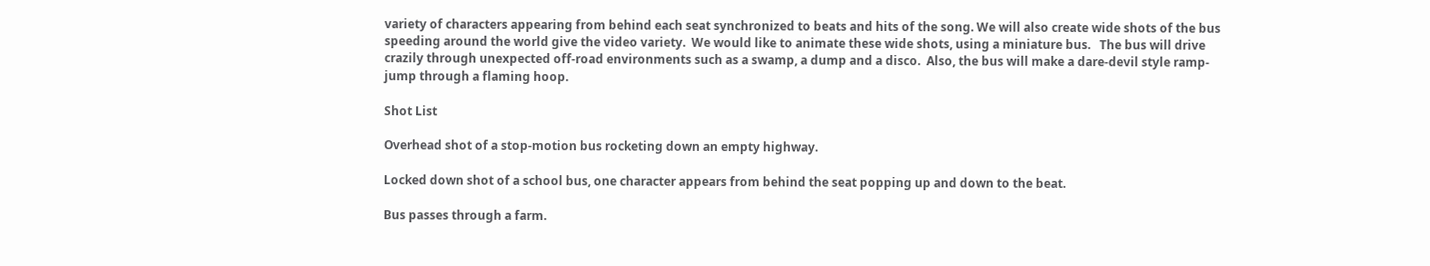variety of characters appearing from behind each seat synchronized to beats and hits of the song. We will also create wide shots of the bus speeding around the world give the video variety.  We would like to animate these wide shots, using a miniature bus.   The bus will drive crazily through unexpected off-road environments such as a swamp, a dump and a disco.  Also, the bus will make a dare-devil style ramp-jump through a flaming hoop.

Shot List

Overhead shot of a stop-motion bus rocketing down an empty highway.

Locked down shot of a school bus, one character appears from behind the seat popping up and down to the beat.

Bus passes through a farm.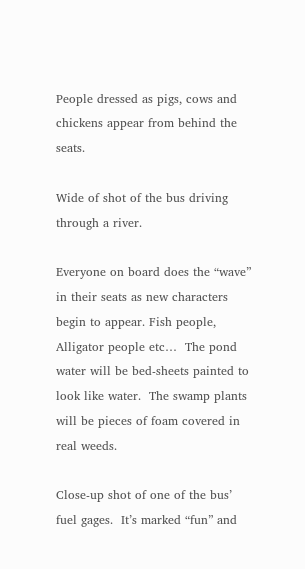People dressed as pigs, cows and chickens appear from behind the seats.

Wide of shot of the bus driving through a river.

Everyone on board does the “wave” in their seats as new characters begin to appear. Fish people, Alligator people etc…  The pond water will be bed-sheets painted to look like water.  The swamp plants will be pieces of foam covered in real weeds.

Close-up shot of one of the bus’ fuel gages.  It’s marked “fun” and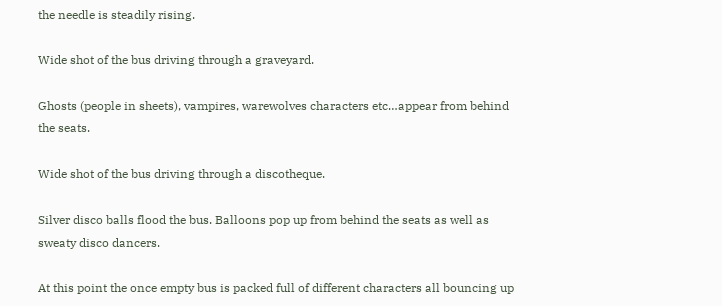the needle is steadily rising.

Wide shot of the bus driving through a graveyard.

Ghosts (people in sheets), vampires, warewolves characters etc…appear from behind the seats.

Wide shot of the bus driving through a discotheque.

Silver disco balls flood the bus. Balloons pop up from behind the seats as well as sweaty disco dancers.

At this point the once empty bus is packed full of different characters all bouncing up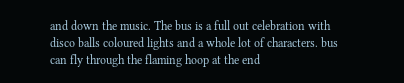and down the music. The bus is a full out celebration with disco balls coloured lights and a whole lot of characters. bus can fly through the flaming hoop at the end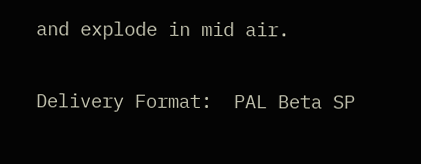and explode in mid air.

Delivery Format:  PAL Beta SP